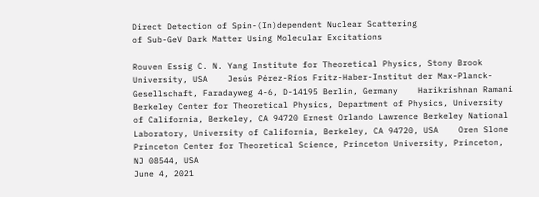Direct Detection of Spin-(In)dependent Nuclear Scattering
of Sub-GeV Dark Matter Using Molecular Excitations

Rouven Essig C. N. Yang Institute for Theoretical Physics, Stony Brook University, USA    Jesús Pérez-Ríos Fritz-Haber-Institut der Max-Planck-Gesellschaft, Faradayweg 4-6, D-14195 Berlin, Germany    Harikrishnan Ramani Berkeley Center for Theoretical Physics, Department of Physics, University of California, Berkeley, CA 94720 Ernest Orlando Lawrence Berkeley National Laboratory, University of California, Berkeley, CA 94720, USA    Oren Slone Princeton Center for Theoretical Science, Princeton University, Princeton, NJ 08544, USA
June 4, 2021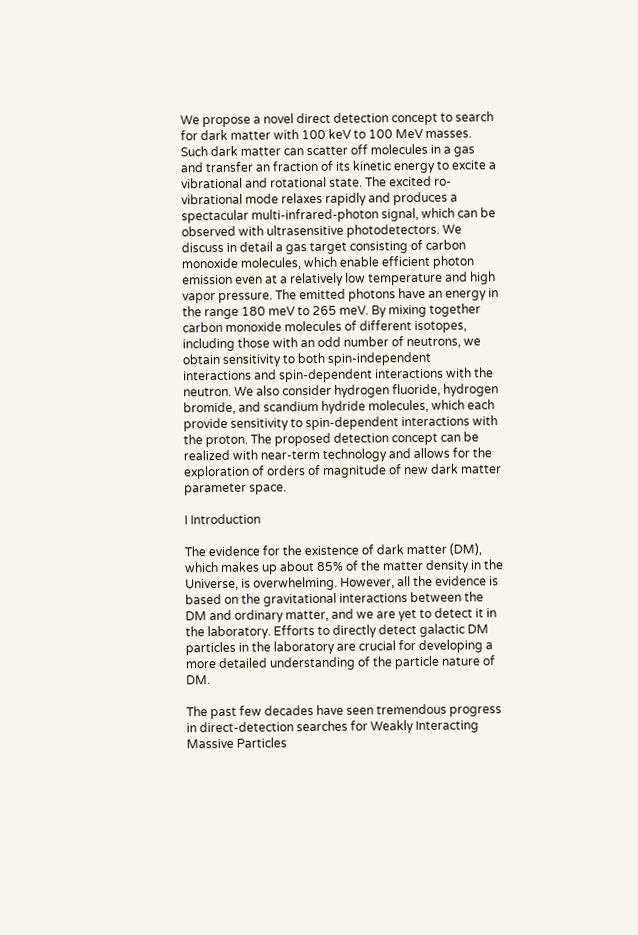We propose a novel direct detection concept to search for dark matter with 100 keV to 100 MeV masses. Such dark matter can scatter off molecules in a gas and transfer an fraction of its kinetic energy to excite a vibrational and rotational state. The excited ro-vibrational mode relaxes rapidly and produces a spectacular multi-infrared-photon signal, which can be observed with ultrasensitive photodetectors. We discuss in detail a gas target consisting of carbon monoxide molecules, which enable efficient photon emission even at a relatively low temperature and high vapor pressure. The emitted photons have an energy in the range 180 meV to 265 meV. By mixing together carbon monoxide molecules of different isotopes, including those with an odd number of neutrons, we obtain sensitivity to both spin-independent interactions and spin-dependent interactions with the neutron. We also consider hydrogen fluoride, hydrogen bromide, and scandium hydride molecules, which each provide sensitivity to spin-dependent interactions with the proton. The proposed detection concept can be realized with near-term technology and allows for the exploration of orders of magnitude of new dark matter parameter space.

I Introduction

The evidence for the existence of dark matter (DM), which makes up about 85% of the matter density in the Universe, is overwhelming. However, all the evidence is based on the gravitational interactions between the DM and ordinary matter, and we are yet to detect it in the laboratory. Efforts to directly detect galactic DM particles in the laboratory are crucial for developing a more detailed understanding of the particle nature of DM.

The past few decades have seen tremendous progress in direct-detection searches for Weakly Interacting Massive Particles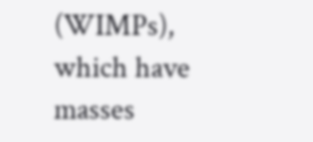(WIMPs), which have masses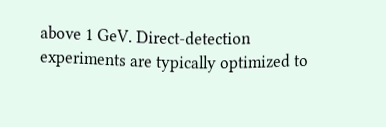above 1 GeV. Direct-detection experiments are typically optimized to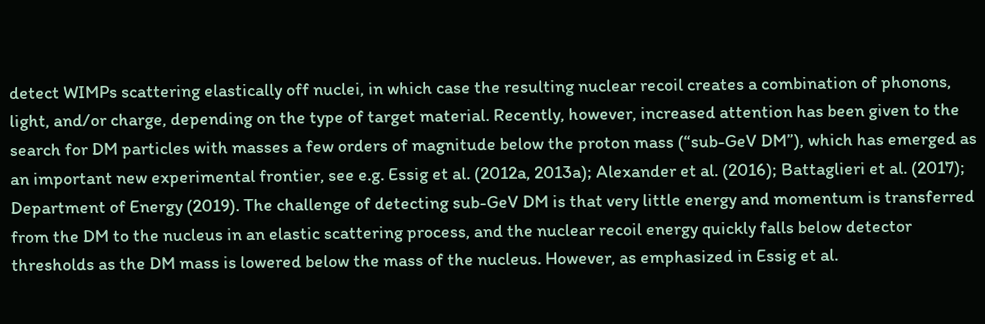detect WIMPs scattering elastically off nuclei, in which case the resulting nuclear recoil creates a combination of phonons, light, and/or charge, depending on the type of target material. Recently, however, increased attention has been given to the search for DM particles with masses a few orders of magnitude below the proton mass (“sub-GeV DM”), which has emerged as an important new experimental frontier, see e.g. Essig et al. (2012a, 2013a); Alexander et al. (2016); Battaglieri et al. (2017); Department of Energy (2019). The challenge of detecting sub-GeV DM is that very little energy and momentum is transferred from the DM to the nucleus in an elastic scattering process, and the nuclear recoil energy quickly falls below detector thresholds as the DM mass is lowered below the mass of the nucleus. However, as emphasized in Essig et al.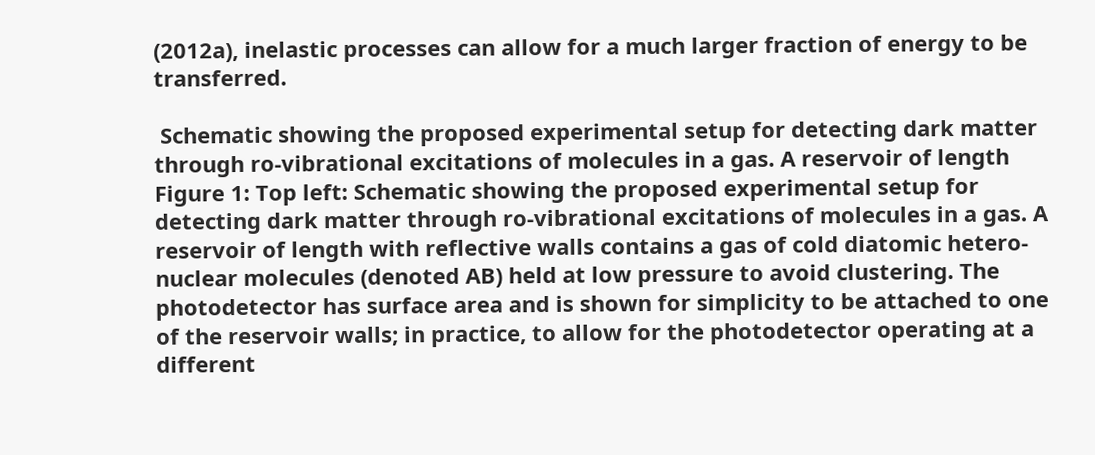(2012a), inelastic processes can allow for a much larger fraction of energy to be transferred.

 Schematic showing the proposed experimental setup for detecting dark matter through ro-vibrational excitations of molecules in a gas. A reservoir of length
Figure 1: Top left: Schematic showing the proposed experimental setup for detecting dark matter through ro-vibrational excitations of molecules in a gas. A reservoir of length with reflective walls contains a gas of cold diatomic hetero-nuclear molecules (denoted AB) held at low pressure to avoid clustering. The photodetector has surface area and is shown for simplicity to be attached to one of the reservoir walls; in practice, to allow for the photodetector operating at a different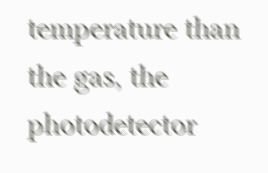temperature than the gas, the photodetector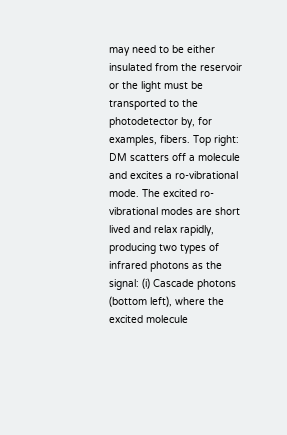may need to be either insulated from the reservoir or the light must be transported to the photodetector by, for examples, fibers. Top right: DM scatters off a molecule and excites a ro-vibrational mode. The excited ro-vibrational modes are short lived and relax rapidly, producing two types of infrared photons as the signal: (i) Cascade photons (bottom left), where the excited molecule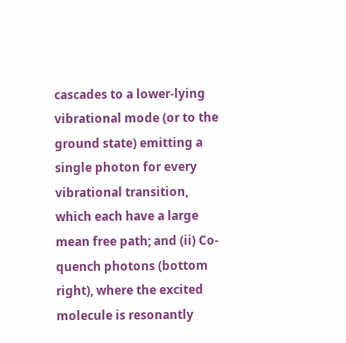cascades to a lower-lying vibrational mode (or to the ground state) emitting a single photon for every vibrational transition, which each have a large mean free path; and (ii) Co-quench photons (bottom right), where the excited molecule is resonantly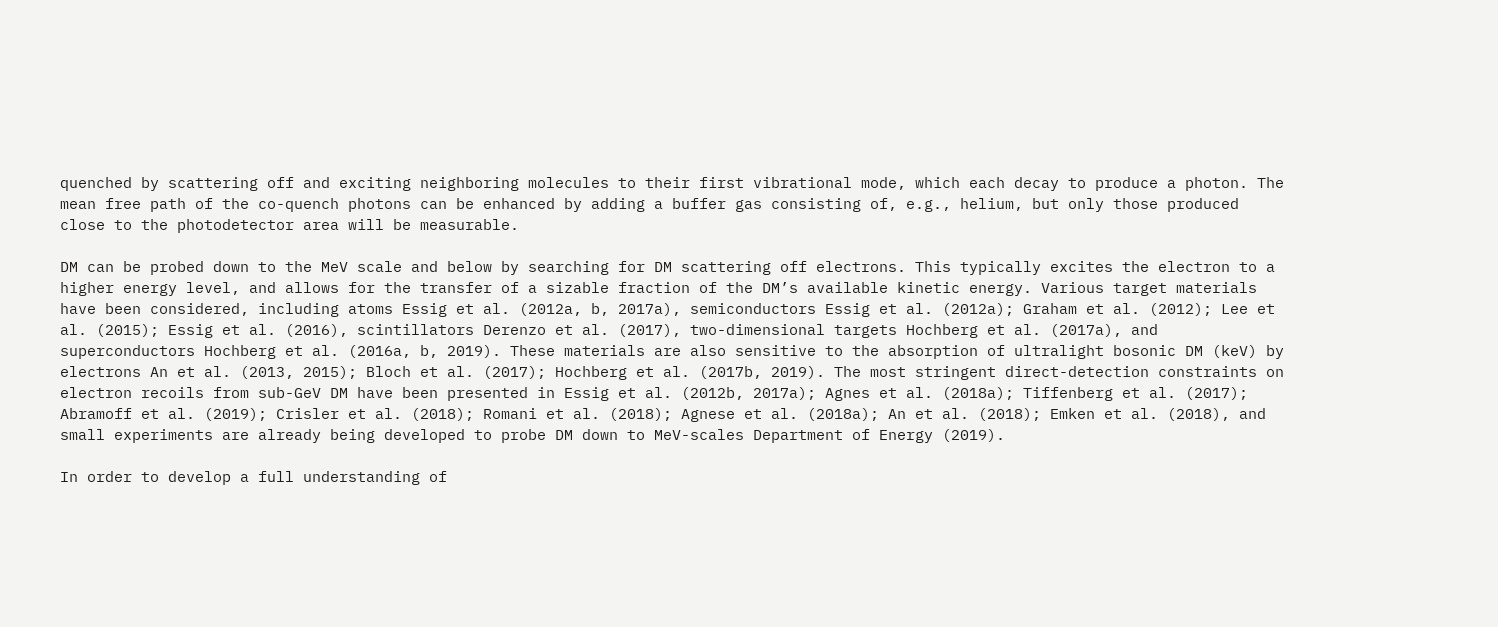quenched by scattering off and exciting neighboring molecules to their first vibrational mode, which each decay to produce a photon. The mean free path of the co-quench photons can be enhanced by adding a buffer gas consisting of, e.g., helium, but only those produced close to the photodetector area will be measurable.

DM can be probed down to the MeV scale and below by searching for DM scattering off electrons. This typically excites the electron to a higher energy level, and allows for the transfer of a sizable fraction of the DM’s available kinetic energy. Various target materials have been considered, including atoms Essig et al. (2012a, b, 2017a), semiconductors Essig et al. (2012a); Graham et al. (2012); Lee et al. (2015); Essig et al. (2016), scintillators Derenzo et al. (2017), two-dimensional targets Hochberg et al. (2017a), and superconductors Hochberg et al. (2016a, b, 2019). These materials are also sensitive to the absorption of ultralight bosonic DM (keV) by electrons An et al. (2013, 2015); Bloch et al. (2017); Hochberg et al. (2017b, 2019). The most stringent direct-detection constraints on electron recoils from sub-GeV DM have been presented in Essig et al. (2012b, 2017a); Agnes et al. (2018a); Tiffenberg et al. (2017); Abramoff et al. (2019); Crisler et al. (2018); Romani et al. (2018); Agnese et al. (2018a); An et al. (2018); Emken et al. (2018), and small experiments are already being developed to probe DM down to MeV-scales Department of Energy (2019).

In order to develop a full understanding of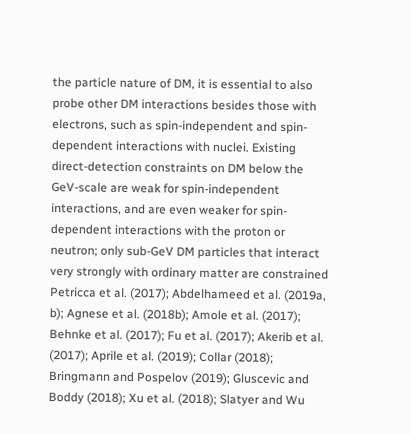the particle nature of DM, it is essential to also probe other DM interactions besides those with electrons, such as spin-independent and spin-dependent interactions with nuclei. Existing direct-detection constraints on DM below the GeV-scale are weak for spin-independent interactions, and are even weaker for spin-dependent interactions with the proton or neutron; only sub-GeV DM particles that interact very strongly with ordinary matter are constrained Petricca et al. (2017); Abdelhameed et al. (2019a, b); Agnese et al. (2018b); Amole et al. (2017); Behnke et al. (2017); Fu et al. (2017); Akerib et al. (2017); Aprile et al. (2019); Collar (2018); Bringmann and Pospelov (2019); Gluscevic and Boddy (2018); Xu et al. (2018); Slatyer and Wu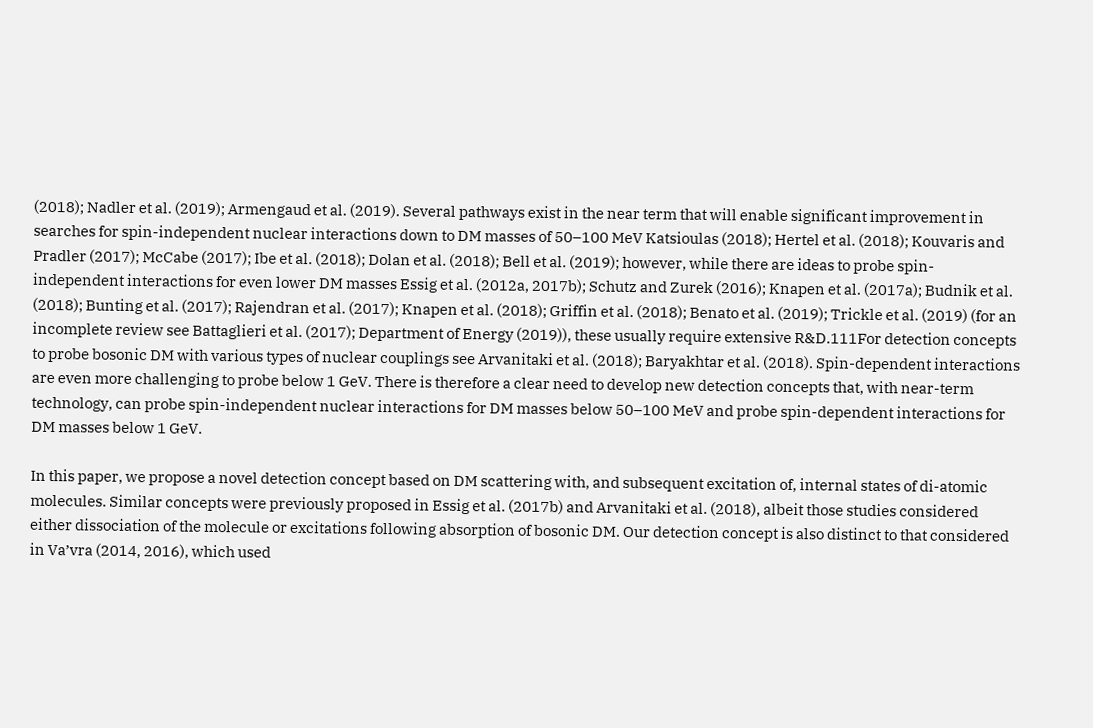(2018); Nadler et al. (2019); Armengaud et al. (2019). Several pathways exist in the near term that will enable significant improvement in searches for spin-independent nuclear interactions down to DM masses of 50–100 MeV Katsioulas (2018); Hertel et al. (2018); Kouvaris and Pradler (2017); McCabe (2017); Ibe et al. (2018); Dolan et al. (2018); Bell et al. (2019); however, while there are ideas to probe spin-independent interactions for even lower DM masses Essig et al. (2012a, 2017b); Schutz and Zurek (2016); Knapen et al. (2017a); Budnik et al. (2018); Bunting et al. (2017); Rajendran et al. (2017); Knapen et al. (2018); Griffin et al. (2018); Benato et al. (2019); Trickle et al. (2019) (for an incomplete review see Battaglieri et al. (2017); Department of Energy (2019)), these usually require extensive R&D.111For detection concepts to probe bosonic DM with various types of nuclear couplings see Arvanitaki et al. (2018); Baryakhtar et al. (2018). Spin-dependent interactions are even more challenging to probe below 1 GeV. There is therefore a clear need to develop new detection concepts that, with near-term technology, can probe spin-independent nuclear interactions for DM masses below 50–100 MeV and probe spin-dependent interactions for DM masses below 1 GeV.

In this paper, we propose a novel detection concept based on DM scattering with, and subsequent excitation of, internal states of di-atomic molecules. Similar concepts were previously proposed in Essig et al. (2017b) and Arvanitaki et al. (2018), albeit those studies considered either dissociation of the molecule or excitations following absorption of bosonic DM. Our detection concept is also distinct to that considered in Va’vra (2014, 2016), which used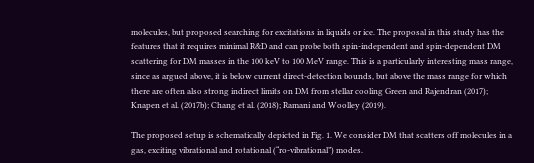molecules, but proposed searching for excitations in liquids or ice. The proposal in this study has the features that it requires minimal R&D and can probe both spin-independent and spin-dependent DM scattering for DM masses in the 100 keV to 100 MeV range. This is a particularly interesting mass range, since as argued above, it is below current direct-detection bounds, but above the mass range for which there are often also strong indirect limits on DM from stellar cooling Green and Rajendran (2017); Knapen et al. (2017b); Chang et al. (2018); Ramani and Woolley (2019).

The proposed setup is schematically depicted in Fig. 1. We consider DM that scatters off molecules in a gas, exciting vibrational and rotational (“ro-vibrational”) modes.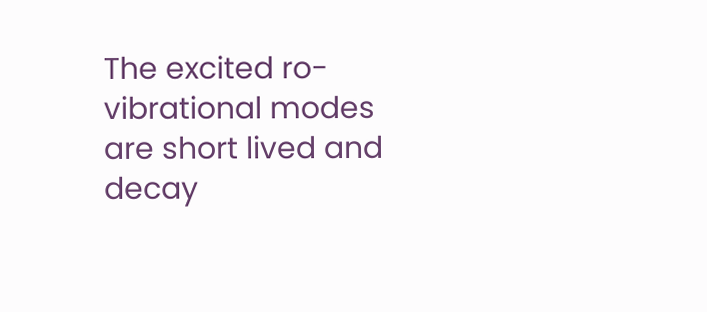The excited ro-vibrational modes are short lived and decay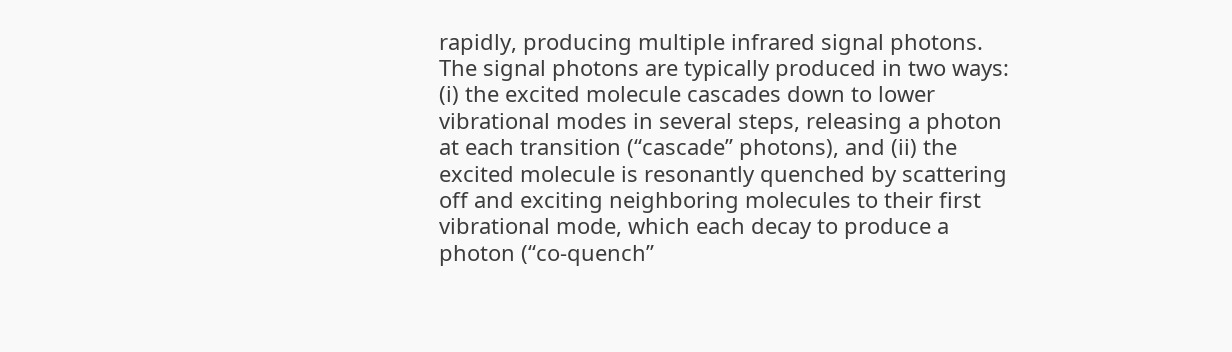rapidly, producing multiple infrared signal photons. The signal photons are typically produced in two ways: (i) the excited molecule cascades down to lower vibrational modes in several steps, releasing a photon at each transition (“cascade” photons), and (ii) the excited molecule is resonantly quenched by scattering off and exciting neighboring molecules to their first vibrational mode, which each decay to produce a photon (“co-quench”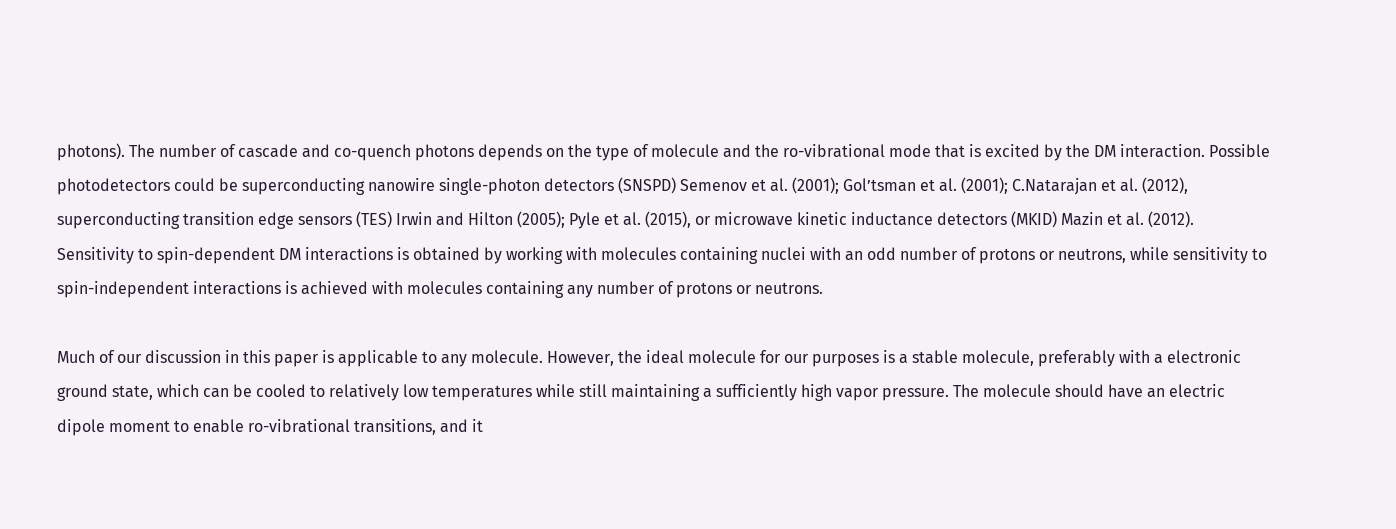photons). The number of cascade and co-quench photons depends on the type of molecule and the ro-vibrational mode that is excited by the DM interaction. Possible photodetectors could be superconducting nanowire single-photon detectors (SNSPD) Semenov et al. (2001); Gol’tsman et al. (2001); C.Natarajan et al. (2012), superconducting transition edge sensors (TES) Irwin and Hilton (2005); Pyle et al. (2015), or microwave kinetic inductance detectors (MKID) Mazin et al. (2012). Sensitivity to spin-dependent DM interactions is obtained by working with molecules containing nuclei with an odd number of protons or neutrons, while sensitivity to spin-independent interactions is achieved with molecules containing any number of protons or neutrons.

Much of our discussion in this paper is applicable to any molecule. However, the ideal molecule for our purposes is a stable molecule, preferably with a electronic ground state, which can be cooled to relatively low temperatures while still maintaining a sufficiently high vapor pressure. The molecule should have an electric dipole moment to enable ro-vibrational transitions, and it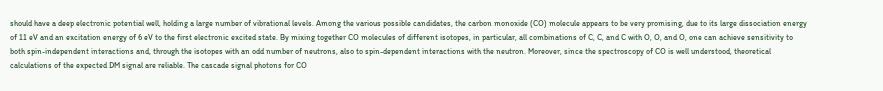should have a deep electronic potential well, holding a large number of vibrational levels. Among the various possible candidates, the carbon monoxide (CO) molecule appears to be very promising, due to its large dissociation energy of 11 eV and an excitation energy of 6 eV to the first electronic excited state. By mixing together CO molecules of different isotopes, in particular, all combinations of C, C, and C with O, O, and O, one can achieve sensitivity to both spin-independent interactions and, through the isotopes with an odd number of neutrons, also to spin-dependent interactions with the neutron. Moreover, since the spectroscopy of CO is well understood, theoretical calculations of the expected DM signal are reliable. The cascade signal photons for CO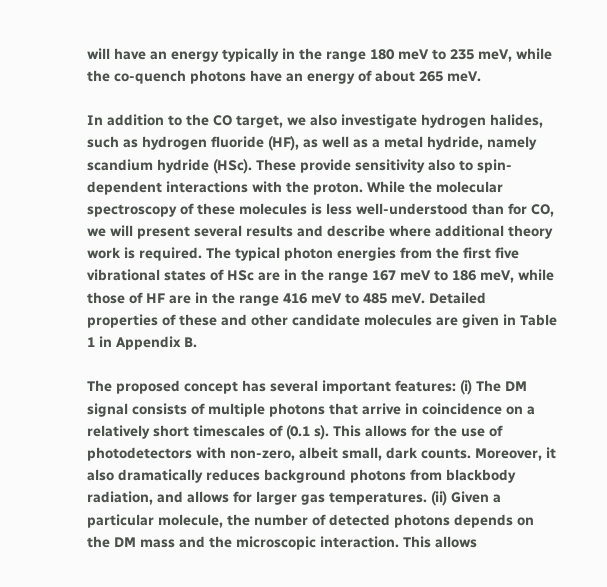will have an energy typically in the range 180 meV to 235 meV, while the co-quench photons have an energy of about 265 meV.

In addition to the CO target, we also investigate hydrogen halides, such as hydrogen fluoride (HF), as well as a metal hydride, namely scandium hydride (HSc). These provide sensitivity also to spin-dependent interactions with the proton. While the molecular spectroscopy of these molecules is less well-understood than for CO, we will present several results and describe where additional theory work is required. The typical photon energies from the first five vibrational states of HSc are in the range 167 meV to 186 meV, while those of HF are in the range 416 meV to 485 meV. Detailed properties of these and other candidate molecules are given in Table 1 in Appendix B.

The proposed concept has several important features: (i) The DM signal consists of multiple photons that arrive in coincidence on a relatively short timescales of (0.1 s). This allows for the use of photodetectors with non-zero, albeit small, dark counts. Moreover, it also dramatically reduces background photons from blackbody radiation, and allows for larger gas temperatures. (ii) Given a particular molecule, the number of detected photons depends on the DM mass and the microscopic interaction. This allows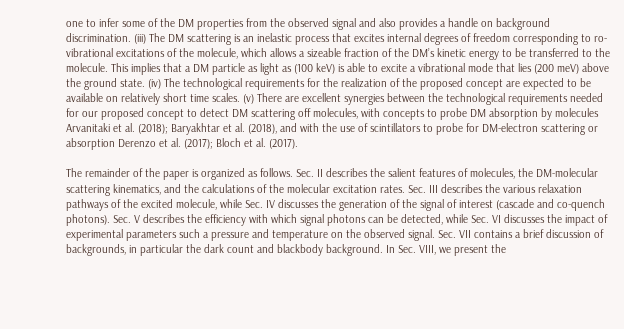one to infer some of the DM properties from the observed signal and also provides a handle on background discrimination. (iii) The DM scattering is an inelastic process that excites internal degrees of freedom corresponding to ro-vibrational excitations of the molecule, which allows a sizeable fraction of the DM’s kinetic energy to be transferred to the molecule. This implies that a DM particle as light as (100 keV) is able to excite a vibrational mode that lies (200 meV) above the ground state. (iv) The technological requirements for the realization of the proposed concept are expected to be available on relatively short time scales. (v) There are excellent synergies between the technological requirements needed for our proposed concept to detect DM scattering off molecules, with concepts to probe DM absorption by molecules Arvanitaki et al. (2018); Baryakhtar et al. (2018), and with the use of scintillators to probe for DM-electron scattering or absorption Derenzo et al. (2017); Bloch et al. (2017).

The remainder of the paper is organized as follows. Sec. II describes the salient features of molecules, the DM-molecular scattering kinematics, and the calculations of the molecular excitation rates. Sec. III describes the various relaxation pathways of the excited molecule, while Sec. IV discusses the generation of the signal of interest (cascade and co-quench photons). Sec. V describes the efficiency with which signal photons can be detected, while Sec. VI discusses the impact of experimental parameters such a pressure and temperature on the observed signal. Sec. VII contains a brief discussion of backgrounds, in particular the dark count and blackbody background. In Sec. VIII, we present the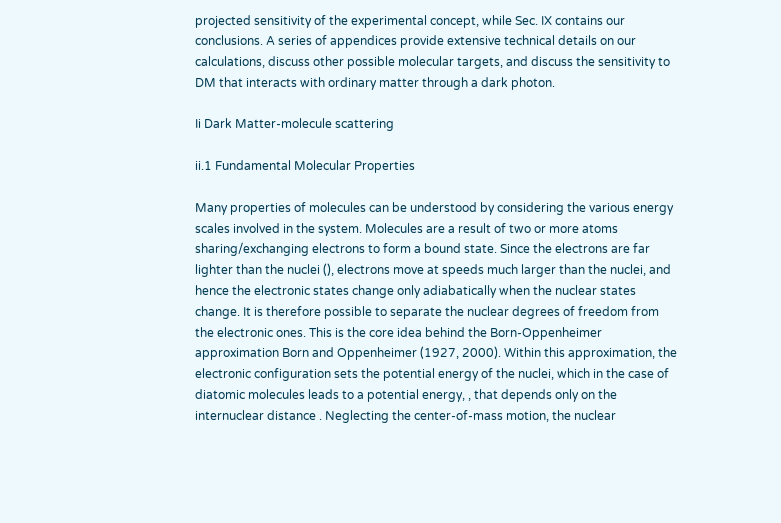projected sensitivity of the experimental concept, while Sec. IX contains our conclusions. A series of appendices provide extensive technical details on our calculations, discuss other possible molecular targets, and discuss the sensitivity to DM that interacts with ordinary matter through a dark photon.

Ii Dark Matter-molecule scattering

ii.1 Fundamental Molecular Properties

Many properties of molecules can be understood by considering the various energy scales involved in the system. Molecules are a result of two or more atoms sharing/exchanging electrons to form a bound state. Since the electrons are far lighter than the nuclei (), electrons move at speeds much larger than the nuclei, and hence the electronic states change only adiabatically when the nuclear states change. It is therefore possible to separate the nuclear degrees of freedom from the electronic ones. This is the core idea behind the Born-Oppenheimer approximation Born and Oppenheimer (1927, 2000). Within this approximation, the electronic configuration sets the potential energy of the nuclei, which in the case of diatomic molecules leads to a potential energy, , that depends only on the internuclear distance . Neglecting the center-of-mass motion, the nuclear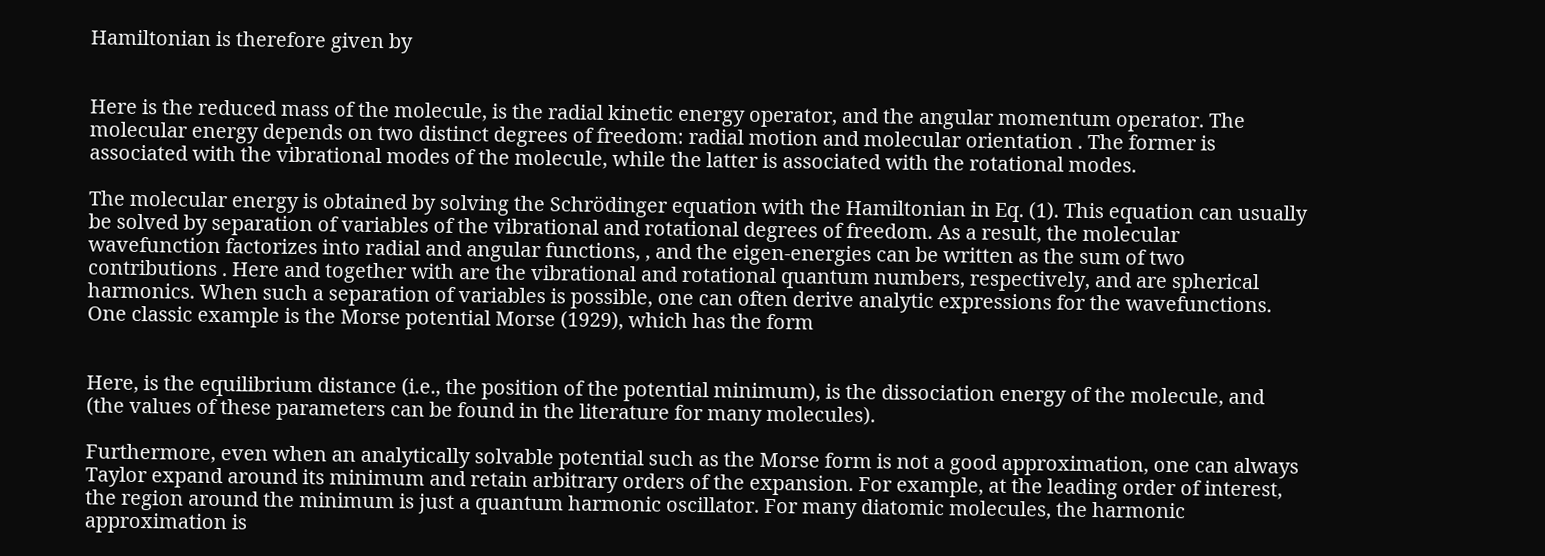Hamiltonian is therefore given by


Here is the reduced mass of the molecule, is the radial kinetic energy operator, and the angular momentum operator. The molecular energy depends on two distinct degrees of freedom: radial motion and molecular orientation . The former is associated with the vibrational modes of the molecule, while the latter is associated with the rotational modes.

The molecular energy is obtained by solving the Schrödinger equation with the Hamiltonian in Eq. (1). This equation can usually be solved by separation of variables of the vibrational and rotational degrees of freedom. As a result, the molecular wavefunction factorizes into radial and angular functions, , and the eigen-energies can be written as the sum of two contributions . Here and together with are the vibrational and rotational quantum numbers, respectively, and are spherical harmonics. When such a separation of variables is possible, one can often derive analytic expressions for the wavefunctions. One classic example is the Morse potential Morse (1929), which has the form


Here, is the equilibrium distance (i.e., the position of the potential minimum), is the dissociation energy of the molecule, and (the values of these parameters can be found in the literature for many molecules).

Furthermore, even when an analytically solvable potential such as the Morse form is not a good approximation, one can always Taylor expand around its minimum and retain arbitrary orders of the expansion. For example, at the leading order of interest, the region around the minimum is just a quantum harmonic oscillator. For many diatomic molecules, the harmonic approximation is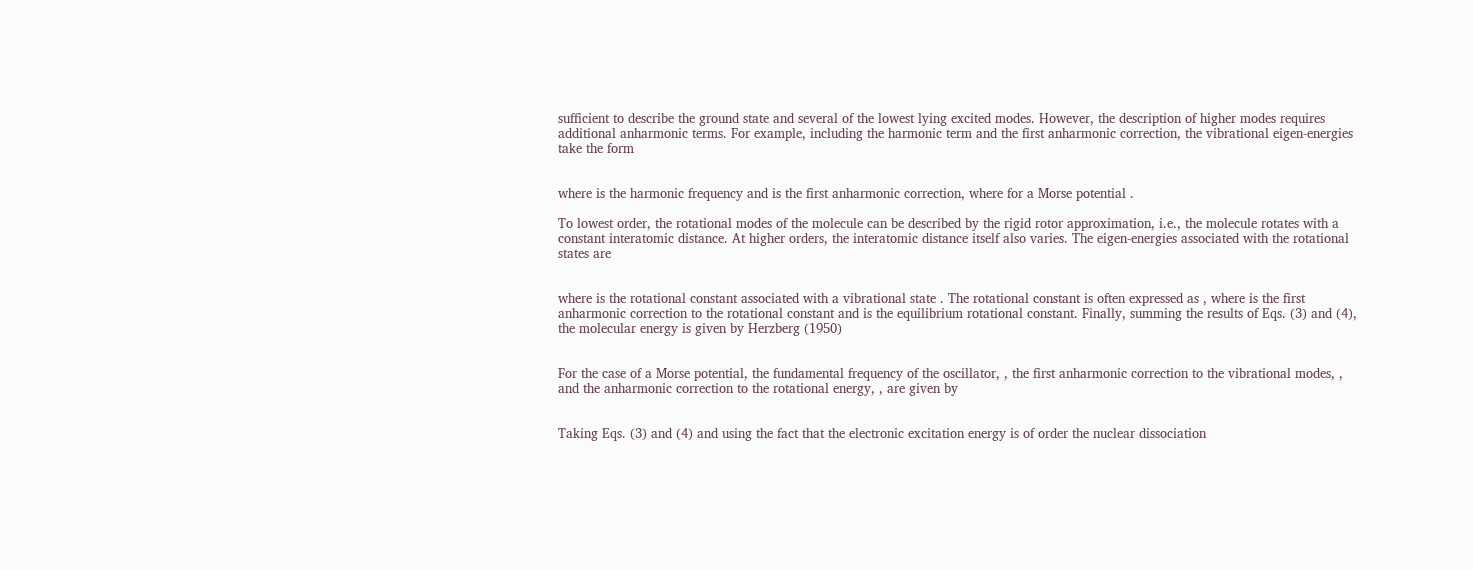sufficient to describe the ground state and several of the lowest lying excited modes. However, the description of higher modes requires additional anharmonic terms. For example, including the harmonic term and the first anharmonic correction, the vibrational eigen-energies take the form


where is the harmonic frequency and is the first anharmonic correction, where for a Morse potential .

To lowest order, the rotational modes of the molecule can be described by the rigid rotor approximation, i.e., the molecule rotates with a constant interatomic distance. At higher orders, the interatomic distance itself also varies. The eigen-energies associated with the rotational states are


where is the rotational constant associated with a vibrational state . The rotational constant is often expressed as , where is the first anharmonic correction to the rotational constant and is the equilibrium rotational constant. Finally, summing the results of Eqs. (3) and (4), the molecular energy is given by Herzberg (1950)


For the case of a Morse potential, the fundamental frequency of the oscillator, , the first anharmonic correction to the vibrational modes, , and the anharmonic correction to the rotational energy, , are given by


Taking Eqs. (3) and (4) and using the fact that the electronic excitation energy is of order the nuclear dissociation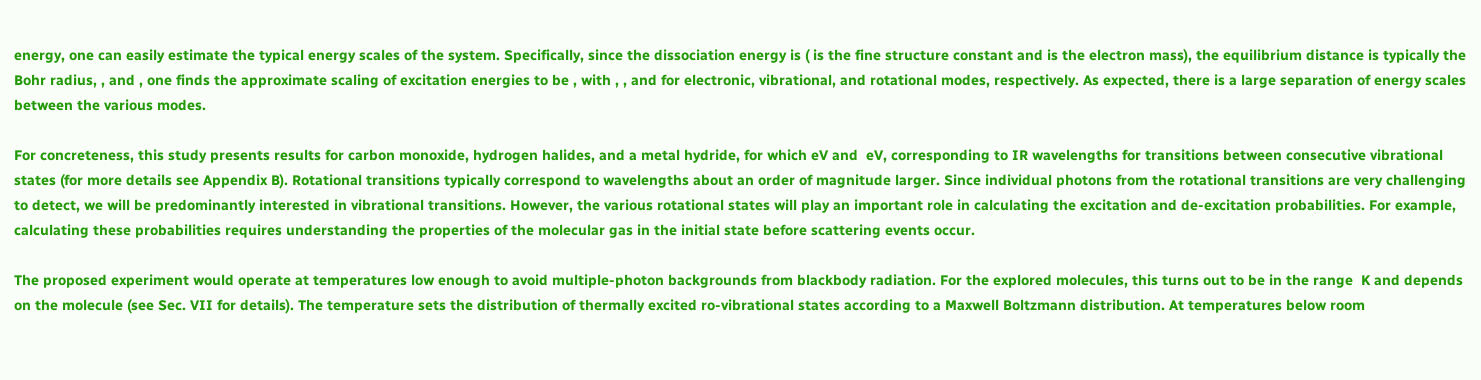energy, one can easily estimate the typical energy scales of the system. Specifically, since the dissociation energy is ( is the fine structure constant and is the electron mass), the equilibrium distance is typically the Bohr radius, , and , one finds the approximate scaling of excitation energies to be , with , , and for electronic, vibrational, and rotational modes, respectively. As expected, there is a large separation of energy scales between the various modes.

For concreteness, this study presents results for carbon monoxide, hydrogen halides, and a metal hydride, for which eV and  eV, corresponding to IR wavelengths for transitions between consecutive vibrational states (for more details see Appendix B). Rotational transitions typically correspond to wavelengths about an order of magnitude larger. Since individual photons from the rotational transitions are very challenging to detect, we will be predominantly interested in vibrational transitions. However, the various rotational states will play an important role in calculating the excitation and de-excitation probabilities. For example, calculating these probabilities requires understanding the properties of the molecular gas in the initial state before scattering events occur.

The proposed experiment would operate at temperatures low enough to avoid multiple-photon backgrounds from blackbody radiation. For the explored molecules, this turns out to be in the range  K and depends on the molecule (see Sec. VII for details). The temperature sets the distribution of thermally excited ro-vibrational states according to a Maxwell Boltzmann distribution. At temperatures below room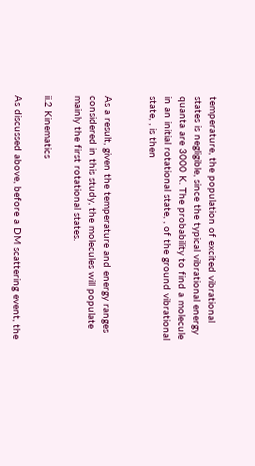temperature, the population of excited vibrational states is negligible, since the typical vibrational energy quanta are 3000 K. The probability to find a molecule in an initial rotational state, , of the ground vibrational state, , is then


As a result, given the temperature and energy ranges considered in this study, the molecules will populate mainly the first rotational states.

ii.2 Kinematics

As discussed above, before a DM scattering event, the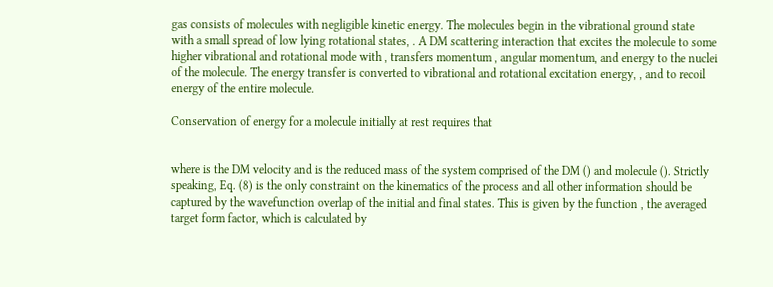gas consists of molecules with negligible kinetic energy. The molecules begin in the vibrational ground state with a small spread of low lying rotational states, . A DM scattering interaction that excites the molecule to some higher vibrational and rotational mode with , transfers momentum , angular momentum, and energy to the nuclei of the molecule. The energy transfer is converted to vibrational and rotational excitation energy, , and to recoil energy of the entire molecule.

Conservation of energy for a molecule initially at rest requires that


where is the DM velocity and is the reduced mass of the system comprised of the DM () and molecule (). Strictly speaking, Eq. (8) is the only constraint on the kinematics of the process and all other information should be captured by the wavefunction overlap of the initial and final states. This is given by the function , the averaged target form factor, which is calculated by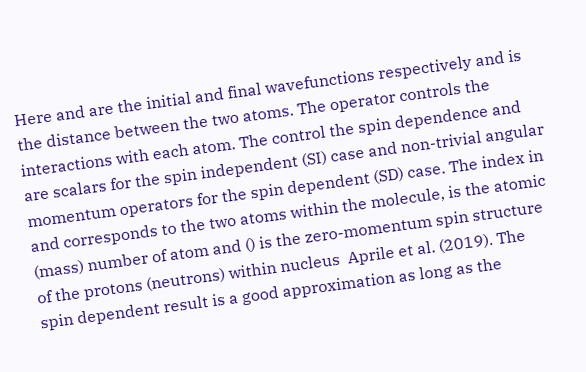Here and are the initial and final wavefunctions respectively and is the distance between the two atoms. The operator controls the interactions with each atom. The control the spin dependence and are scalars for the spin independent (SI) case and non-trivial angular momentum operators for the spin dependent (SD) case. The index in and corresponds to the two atoms within the molecule, is the atomic (mass) number of atom and () is the zero-momentum spin structure of the protons (neutrons) within nucleus  Aprile et al. (2019). The spin dependent result is a good approximation as long as the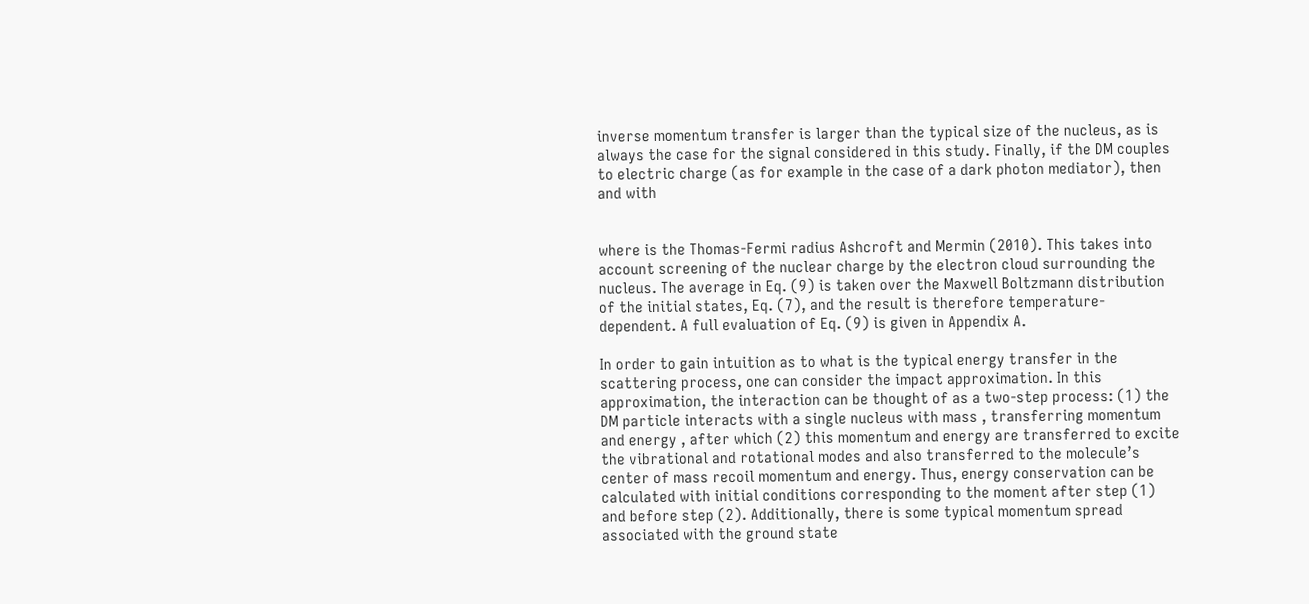inverse momentum transfer is larger than the typical size of the nucleus, as is always the case for the signal considered in this study. Finally, if the DM couples to electric charge (as for example in the case of a dark photon mediator), then and with


where is the Thomas-Fermi radius Ashcroft and Mermin (2010). This takes into account screening of the nuclear charge by the electron cloud surrounding the nucleus. The average in Eq. (9) is taken over the Maxwell Boltzmann distribution of the initial states, Eq. (7), and the result is therefore temperature-dependent. A full evaluation of Eq. (9) is given in Appendix A.

In order to gain intuition as to what is the typical energy transfer in the scattering process, one can consider the impact approximation. In this approximation, the interaction can be thought of as a two-step process: (1) the DM particle interacts with a single nucleus with mass , transferring momentum and energy , after which (2) this momentum and energy are transferred to excite the vibrational and rotational modes and also transferred to the molecule’s center of mass recoil momentum and energy. Thus, energy conservation can be calculated with initial conditions corresponding to the moment after step (1) and before step (2). Additionally, there is some typical momentum spread associated with the ground state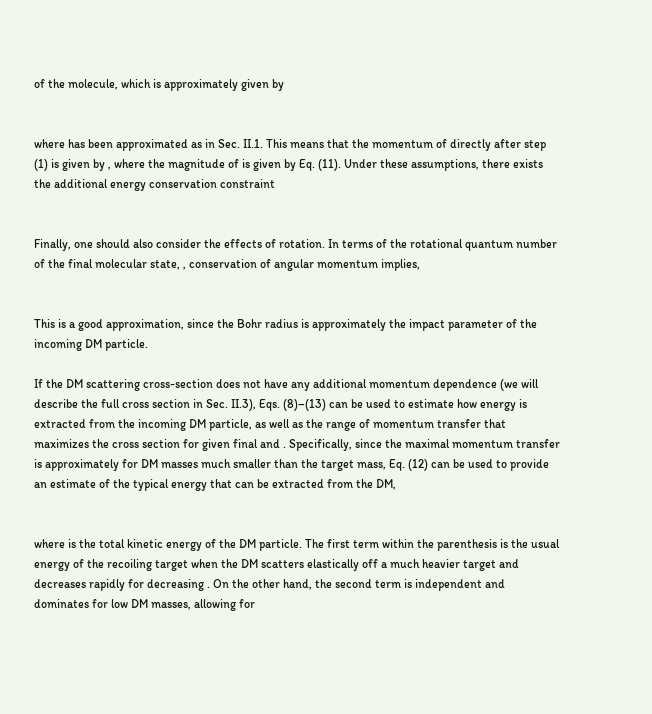of the molecule, which is approximately given by


where has been approximated as in Sec. II.1. This means that the momentum of directly after step (1) is given by , where the magnitude of is given by Eq. (11). Under these assumptions, there exists the additional energy conservation constraint


Finally, one should also consider the effects of rotation. In terms of the rotational quantum number of the final molecular state, , conservation of angular momentum implies,


This is a good approximation, since the Bohr radius is approximately the impact parameter of the incoming DM particle.

If the DM scattering cross-section does not have any additional momentum dependence (we will describe the full cross section in Sec. II.3), Eqs. (8)–(13) can be used to estimate how energy is extracted from the incoming DM particle, as well as the range of momentum transfer that maximizes the cross section for given final and . Specifically, since the maximal momentum transfer is approximately for DM masses much smaller than the target mass, Eq. (12) can be used to provide an estimate of the typical energy that can be extracted from the DM,


where is the total kinetic energy of the DM particle. The first term within the parenthesis is the usual energy of the recoiling target when the DM scatters elastically off a much heavier target and decreases rapidly for decreasing . On the other hand, the second term is independent and dominates for low DM masses, allowing for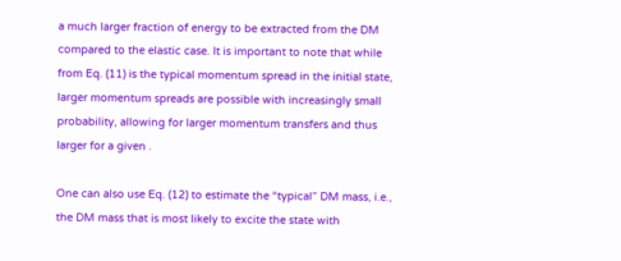a much larger fraction of energy to be extracted from the DM compared to the elastic case. It is important to note that while from Eq. (11) is the typical momentum spread in the initial state, larger momentum spreads are possible with increasingly small probability, allowing for larger momentum transfers and thus larger for a given .

One can also use Eq. (12) to estimate the “typical” DM mass, i.e., the DM mass that is most likely to excite the state with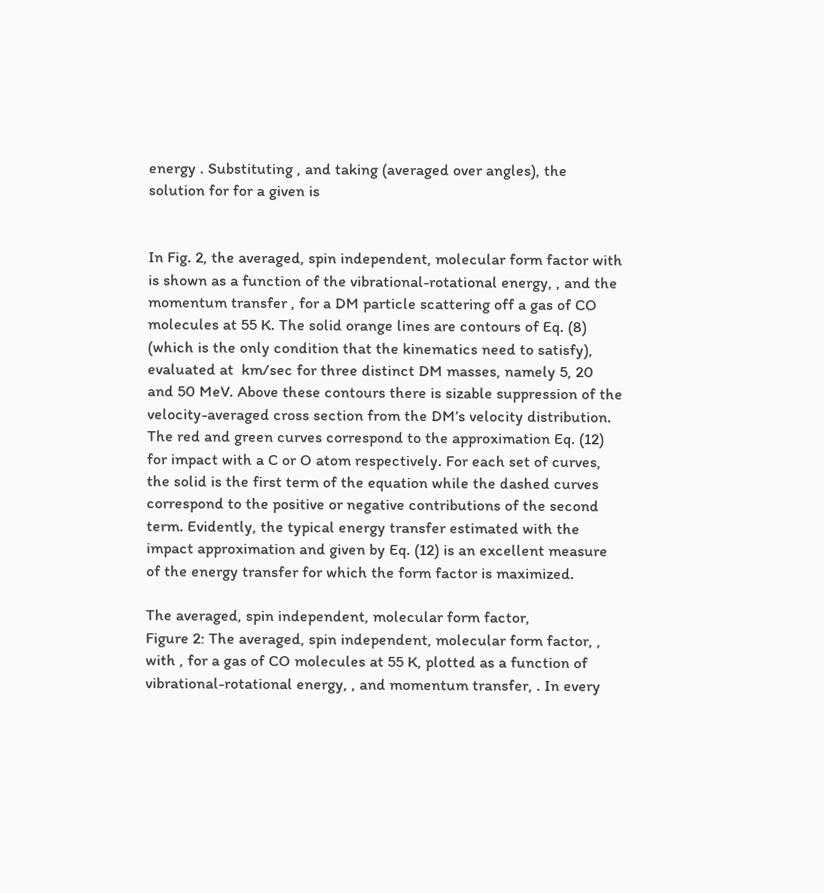energy . Substituting , and taking (averaged over angles), the solution for for a given is


In Fig. 2, the averaged, spin independent, molecular form factor with is shown as a function of the vibrational-rotational energy, , and the momentum transfer , for a DM particle scattering off a gas of CO molecules at 55 K. The solid orange lines are contours of Eq. (8) (which is the only condition that the kinematics need to satisfy), evaluated at  km/sec for three distinct DM masses, namely 5, 20 and 50 MeV. Above these contours there is sizable suppression of the velocity-averaged cross section from the DM’s velocity distribution. The red and green curves correspond to the approximation Eq. (12) for impact with a C or O atom respectively. For each set of curves, the solid is the first term of the equation while the dashed curves correspond to the positive or negative contributions of the second term. Evidently, the typical energy transfer estimated with the impact approximation and given by Eq. (12) is an excellent measure of the energy transfer for which the form factor is maximized.

The averaged, spin independent, molecular form factor,
Figure 2: The averaged, spin independent, molecular form factor, , with , for a gas of CO molecules at 55 K, plotted as a function of vibrational-rotational energy, , and momentum transfer, . In every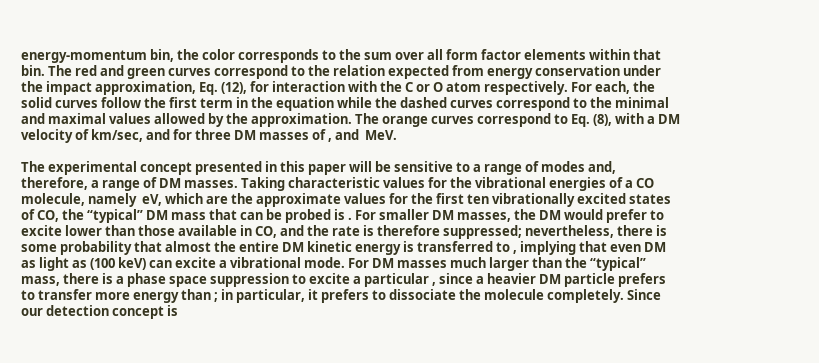energy-momentum bin, the color corresponds to the sum over all form factor elements within that bin. The red and green curves correspond to the relation expected from energy conservation under the impact approximation, Eq. (12), for interaction with the C or O atom respectively. For each, the solid curves follow the first term in the equation while the dashed curves correspond to the minimal and maximal values allowed by the approximation. The orange curves correspond to Eq. (8), with a DM velocity of km/sec, and for three DM masses of , and  MeV.

The experimental concept presented in this paper will be sensitive to a range of modes and, therefore, a range of DM masses. Taking characteristic values for the vibrational energies of a CO molecule, namely  eV, which are the approximate values for the first ten vibrationally excited states of CO, the “typical” DM mass that can be probed is . For smaller DM masses, the DM would prefer to excite lower than those available in CO, and the rate is therefore suppressed; nevertheless, there is some probability that almost the entire DM kinetic energy is transferred to , implying that even DM as light as (100 keV) can excite a vibrational mode. For DM masses much larger than the “typical” mass, there is a phase space suppression to excite a particular , since a heavier DM particle prefers to transfer more energy than ; in particular, it prefers to dissociate the molecule completely. Since our detection concept is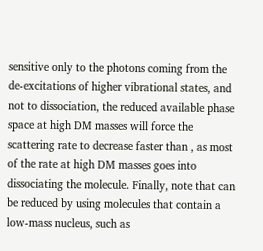sensitive only to the photons coming from the de-excitations of higher vibrational states, and not to dissociation, the reduced available phase space at high DM masses will force the scattering rate to decrease faster than , as most of the rate at high DM masses goes into dissociating the molecule. Finally, note that can be reduced by using molecules that contain a low-mass nucleus, such as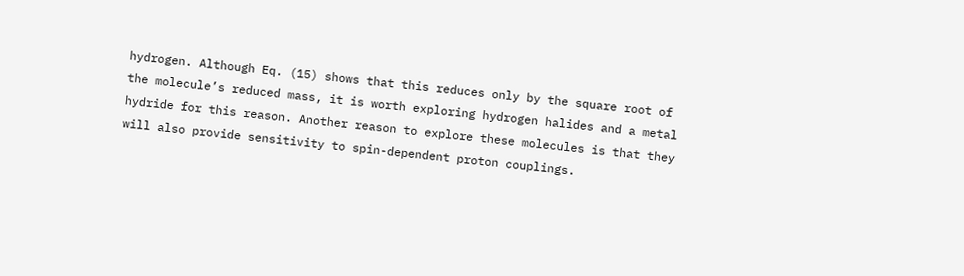hydrogen. Although Eq. (15) shows that this reduces only by the square root of the molecule’s reduced mass, it is worth exploring hydrogen halides and a metal hydride for this reason. Another reason to explore these molecules is that they will also provide sensitivity to spin-dependent proton couplings.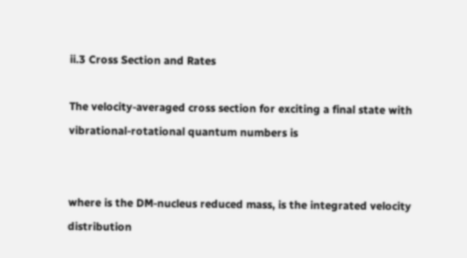ii.3 Cross Section and Rates

The velocity-averaged cross section for exciting a final state with vibrational-rotational quantum numbers is


where is the DM-nucleus reduced mass, is the integrated velocity distribution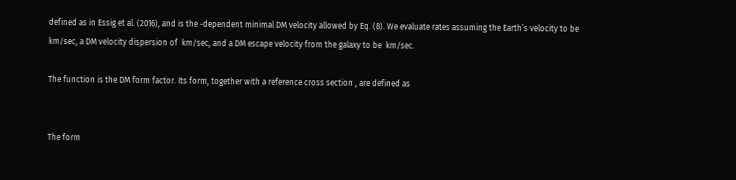defined as in Essig et al. (2016), and is the -dependent minimal DM velocity allowed by Eq. (8). We evaluate rates assuming the Earth’s velocity to be  km/sec, a DM velocity dispersion of  km/sec, and a DM escape velocity from the galaxy to be  km/sec.

The function is the DM form factor. Its form, together with a reference cross section , are defined as


The form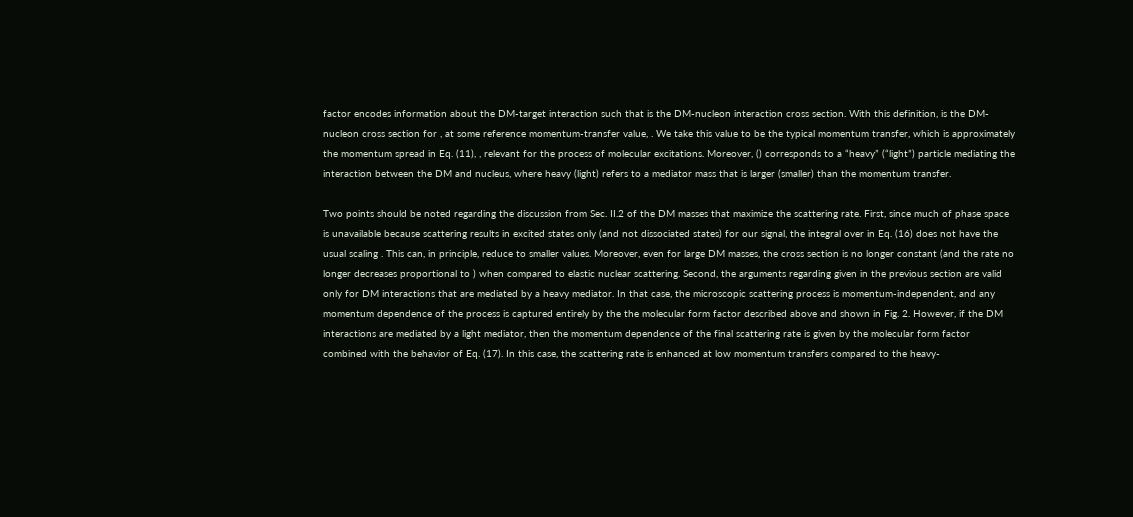factor encodes information about the DM-target interaction such that is the DM-nucleon interaction cross section. With this definition, is the DM-nucleon cross section for , at some reference momentum-transfer value, . We take this value to be the typical momentum transfer, which is approximately the momentum spread in Eq. (11), , relevant for the process of molecular excitations. Moreover, () corresponds to a “heavy” (“light”) particle mediating the interaction between the DM and nucleus, where heavy (light) refers to a mediator mass that is larger (smaller) than the momentum transfer.

Two points should be noted regarding the discussion from Sec. II.2 of the DM masses that maximize the scattering rate. First, since much of phase space is unavailable because scattering results in excited states only (and not dissociated states) for our signal, the integral over in Eq. (16) does not have the usual scaling . This can, in principle, reduce to smaller values. Moreover, even for large DM masses, the cross section is no longer constant (and the rate no longer decreases proportional to ) when compared to elastic nuclear scattering. Second, the arguments regarding given in the previous section are valid only for DM interactions that are mediated by a heavy mediator. In that case, the microscopic scattering process is momentum-independent, and any momentum dependence of the process is captured entirely by the the molecular form factor described above and shown in Fig. 2. However, if the DM interactions are mediated by a light mediator, then the momentum dependence of the final scattering rate is given by the molecular form factor combined with the behavior of Eq. (17). In this case, the scattering rate is enhanced at low momentum transfers compared to the heavy-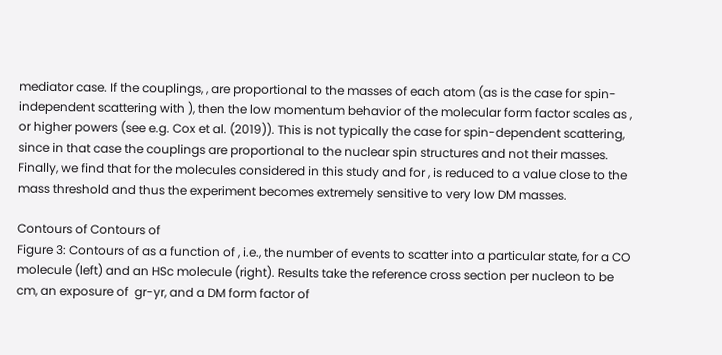mediator case. If the couplings, , are proportional to the masses of each atom (as is the case for spin-independent scattering with ), then the low momentum behavior of the molecular form factor scales as , or higher powers (see e.g. Cox et al. (2019)). This is not typically the case for spin-dependent scattering, since in that case the couplings are proportional to the nuclear spin structures and not their masses. Finally, we find that for the molecules considered in this study and for , is reduced to a value close to the mass threshold and thus the experiment becomes extremely sensitive to very low DM masses.

Contours of Contours of
Figure 3: Contours of as a function of , i.e., the number of events to scatter into a particular state, for a CO molecule (left) and an HSc molecule (right). Results take the reference cross section per nucleon to be cm, an exposure of  gr-yr, and a DM form factor of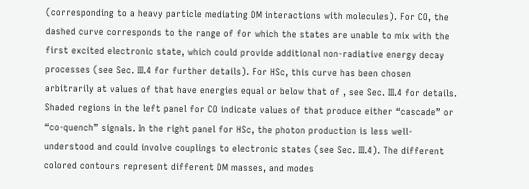(corresponding to a heavy particle mediating DM interactions with molecules). For CO, the dashed curve corresponds to the range of for which the states are unable to mix with the first excited electronic state, which could provide additional non-radiative energy decay processes (see Sec. III.4 for further details). For HSc, this curve has been chosen arbitrarily at values of that have energies equal or below that of , see Sec. III.4 for details. Shaded regions in the left panel for CO indicate values of that produce either “cascade” or “co-quench” signals. In the right panel for HSc, the photon production is less well-understood and could involve couplings to electronic states (see Sec. III.4). The different colored contours represent different DM masses, and modes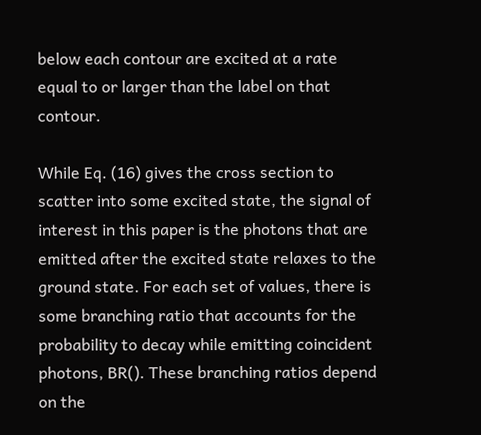below each contour are excited at a rate equal to or larger than the label on that contour.

While Eq. (16) gives the cross section to scatter into some excited state, the signal of interest in this paper is the photons that are emitted after the excited state relaxes to the ground state. For each set of values, there is some branching ratio that accounts for the probability to decay while emitting coincident photons, BR(). These branching ratios depend on the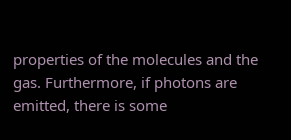properties of the molecules and the gas. Furthermore, if photons are emitted, there is some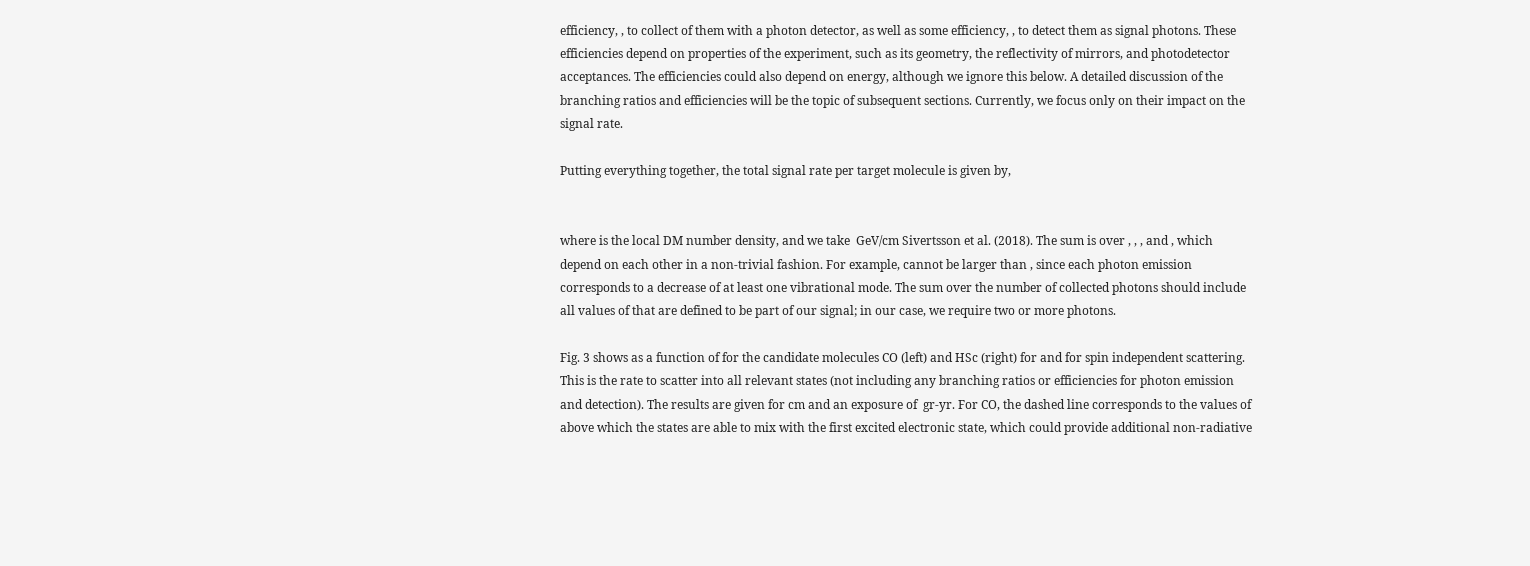efficiency, , to collect of them with a photon detector, as well as some efficiency, , to detect them as signal photons. These efficiencies depend on properties of the experiment, such as its geometry, the reflectivity of mirrors, and photodetector acceptances. The efficiencies could also depend on energy, although we ignore this below. A detailed discussion of the branching ratios and efficiencies will be the topic of subsequent sections. Currently, we focus only on their impact on the signal rate.

Putting everything together, the total signal rate per target molecule is given by,


where is the local DM number density, and we take  GeV/cm Sivertsson et al. (2018). The sum is over , , , and , which depend on each other in a non-trivial fashion. For example, cannot be larger than , since each photon emission corresponds to a decrease of at least one vibrational mode. The sum over the number of collected photons should include all values of that are defined to be part of our signal; in our case, we require two or more photons.

Fig. 3 shows as a function of for the candidate molecules CO (left) and HSc (right) for and for spin independent scattering. This is the rate to scatter into all relevant states (not including any branching ratios or efficiencies for photon emission and detection). The results are given for cm and an exposure of  gr-yr. For CO, the dashed line corresponds to the values of above which the states are able to mix with the first excited electronic state, which could provide additional non-radiative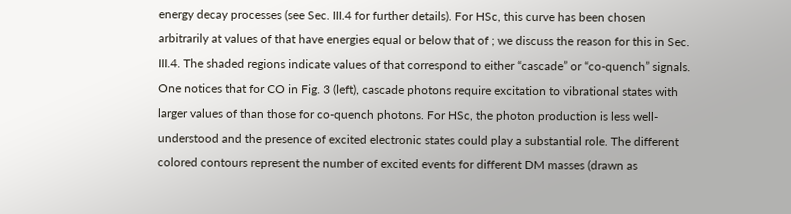energy decay processes (see Sec. III.4 for further details). For HSc, this curve has been chosen arbitrarily at values of that have energies equal or below that of ; we discuss the reason for this in Sec. III.4. The shaded regions indicate values of that correspond to either “cascade” or “co-quench” signals. One notices that for CO in Fig. 3 (left), cascade photons require excitation to vibrational states with larger values of than those for co-quench photons. For HSc, the photon production is less well-understood and the presence of excited electronic states could play a substantial role. The different colored contours represent the number of excited events for different DM masses (drawn as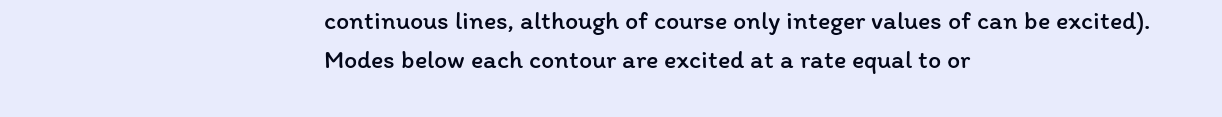continuous lines, although of course only integer values of can be excited). Modes below each contour are excited at a rate equal to or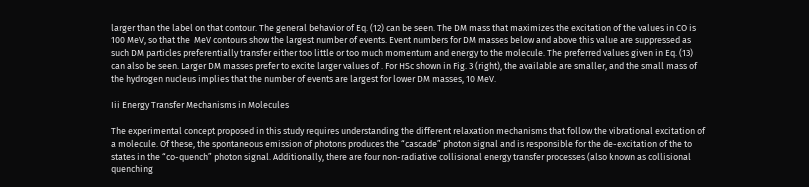larger than the label on that contour. The general behavior of Eq. (12) can be seen. The DM mass that maximizes the excitation of the values in CO is 100 MeV, so that the  MeV contours show the largest number of events. Event numbers for DM masses below and above this value are suppressed as such DM particles preferentially transfer either too little or too much momentum and energy to the molecule. The preferred values given in Eq. (13) can also be seen. Larger DM masses prefer to excite larger values of . For HSc shown in Fig. 3 (right), the available are smaller, and the small mass of the hydrogen nucleus implies that the number of events are largest for lower DM masses, 10 MeV.

Iii Energy Transfer Mechanisms in Molecules

The experimental concept proposed in this study requires understanding the different relaxation mechanisms that follow the vibrational excitation of a molecule. Of these, the spontaneous emission of photons produces the “cascade” photon signal and is responsible for the de-excitation of the to states in the “co-quench” photon signal. Additionally, there are four non-radiative collisional energy transfer processes (also known as collisional quenching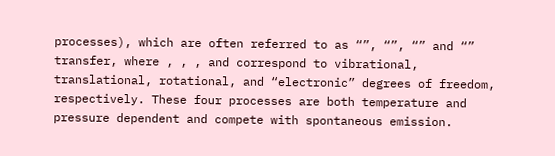processes), which are often referred to as “”, “”, “” and “” transfer, where , , , and correspond to vibrational, translational, rotational, and “electronic” degrees of freedom, respectively. These four processes are both temperature and pressure dependent and compete with spontaneous emission.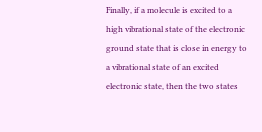Finally, if a molecule is excited to a high vibrational state of the electronic ground state that is close in energy to a vibrational state of an excited electronic state, then the two states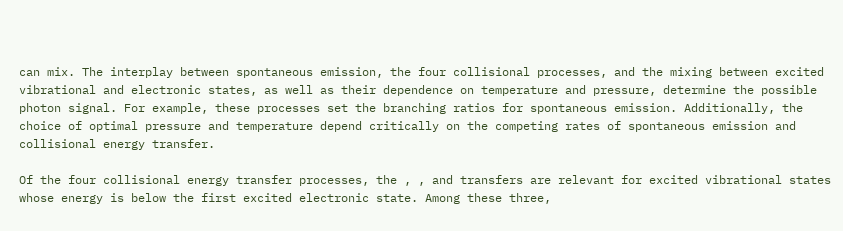can mix. The interplay between spontaneous emission, the four collisional processes, and the mixing between excited vibrational and electronic states, as well as their dependence on temperature and pressure, determine the possible photon signal. For example, these processes set the branching ratios for spontaneous emission. Additionally, the choice of optimal pressure and temperature depend critically on the competing rates of spontaneous emission and collisional energy transfer.

Of the four collisional energy transfer processes, the , , and transfers are relevant for excited vibrational states whose energy is below the first excited electronic state. Among these three,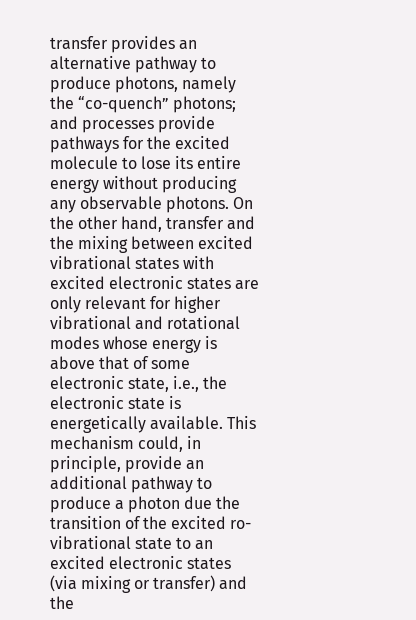transfer provides an alternative pathway to produce photons, namely the “co-quench” photons; and processes provide pathways for the excited molecule to lose its entire energy without producing any observable photons. On the other hand, transfer and the mixing between excited vibrational states with excited electronic states are only relevant for higher vibrational and rotational modes whose energy is above that of some electronic state, i.e., the electronic state is energetically available. This mechanism could, in principle, provide an additional pathway to produce a photon due the transition of the excited ro-vibrational state to an excited electronic states (via mixing or transfer) and the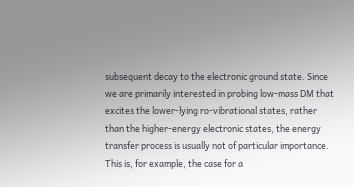subsequent decay to the electronic ground state. Since we are primarily interested in probing low-mass DM that excites the lower-lying ro-vibrational states, rather than the higher-energy electronic states, the energy transfer process is usually not of particular importance. This is, for example, the case for a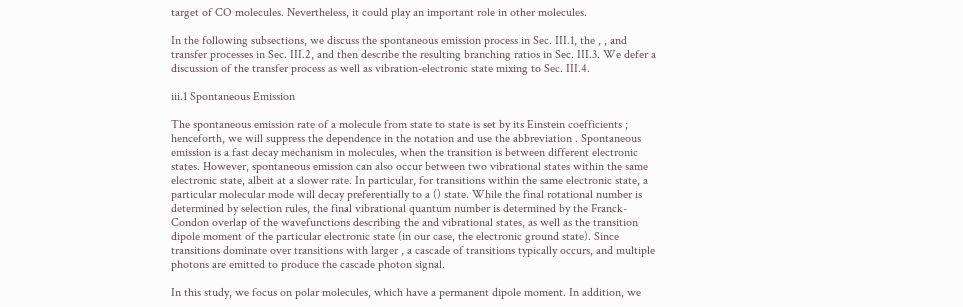target of CO molecules. Nevertheless, it could play an important role in other molecules.

In the following subsections, we discuss the spontaneous emission process in Sec. III.1, the , , and transfer processes in Sec. III.2, and then describe the resulting branching ratios in Sec. III.3. We defer a discussion of the transfer process as well as vibration-electronic state mixing to Sec. III.4.

iii.1 Spontaneous Emission

The spontaneous emission rate of a molecule from state to state is set by its Einstein coefficients ; henceforth, we will suppress the dependence in the notation and use the abbreviation . Spontaneous emission is a fast decay mechanism in molecules, when the transition is between different electronic states. However, spontaneous emission can also occur between two vibrational states within the same electronic state, albeit at a slower rate. In particular, for transitions within the same electronic state, a particular molecular mode will decay preferentially to a () state. While the final rotational number is determined by selection rules, the final vibrational quantum number is determined by the Franck-Condon overlap of the wavefunctions describing the and vibrational states, as well as the transition dipole moment of the particular electronic state (in our case, the electronic ground state). Since transitions dominate over transitions with larger , a cascade of transitions typically occurs, and multiple photons are emitted to produce the cascade photon signal.

In this study, we focus on polar molecules, which have a permanent dipole moment. In addition, we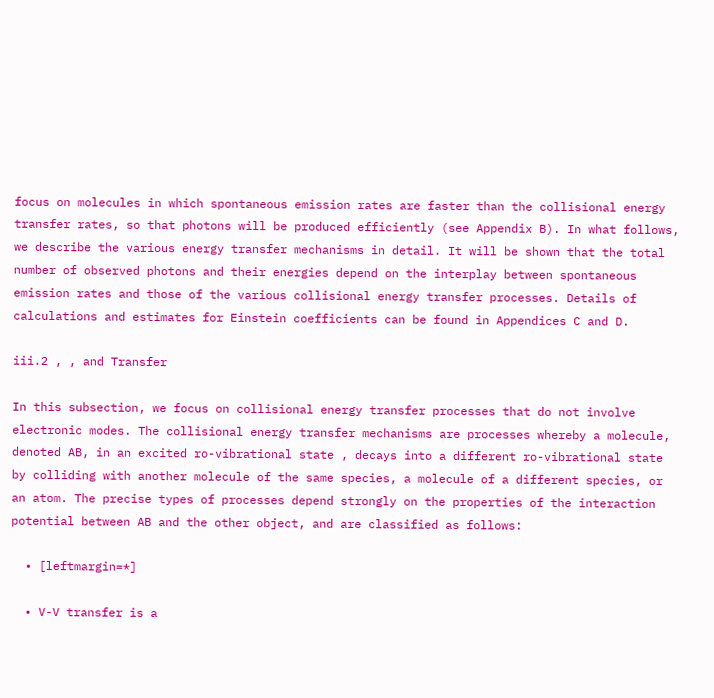focus on molecules in which spontaneous emission rates are faster than the collisional energy transfer rates, so that photons will be produced efficiently (see Appendix B). In what follows, we describe the various energy transfer mechanisms in detail. It will be shown that the total number of observed photons and their energies depend on the interplay between spontaneous emission rates and those of the various collisional energy transfer processes. Details of calculations and estimates for Einstein coefficients can be found in Appendices C and D.

iii.2 , , and Transfer

In this subsection, we focus on collisional energy transfer processes that do not involve electronic modes. The collisional energy transfer mechanisms are processes whereby a molecule, denoted AB, in an excited ro-vibrational state , decays into a different ro-vibrational state by colliding with another molecule of the same species, a molecule of a different species, or an atom. The precise types of processes depend strongly on the properties of the interaction potential between AB and the other object, and are classified as follows:

  • [leftmargin=*]

  • V-V transfer is a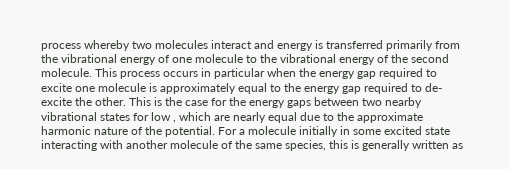process whereby two molecules interact and energy is transferred primarily from the vibrational energy of one molecule to the vibrational energy of the second molecule. This process occurs in particular when the energy gap required to excite one molecule is approximately equal to the energy gap required to de-excite the other. This is the case for the energy gaps between two nearby vibrational states for low , which are nearly equal due to the approximate harmonic nature of the potential. For a molecule initially in some excited state interacting with another molecule of the same species, this is generally written as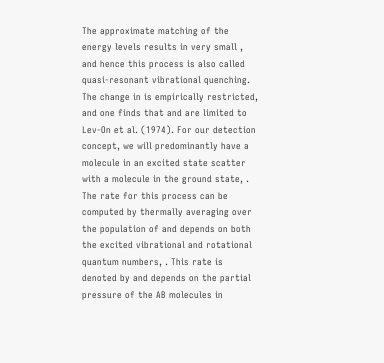The approximate matching of the energy levels results in very small , and hence this process is also called quasi-resonant vibrational quenching. The change in is empirically restricted, and one finds that and are limited to  Lev-On et al. (1974). For our detection concept, we will predominantly have a molecule in an excited state scatter with a molecule in the ground state, . The rate for this process can be computed by thermally averaging over the population of and depends on both the excited vibrational and rotational quantum numbers, . This rate is denoted by and depends on the partial pressure of the AB molecules in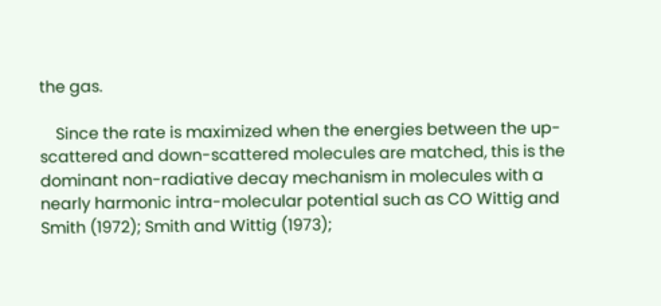the gas.

    Since the rate is maximized when the energies between the up-scattered and down-scattered molecules are matched, this is the dominant non-radiative decay mechanism in molecules with a nearly harmonic intra-molecular potential such as CO Wittig and Smith (1972); Smith and Wittig (1973);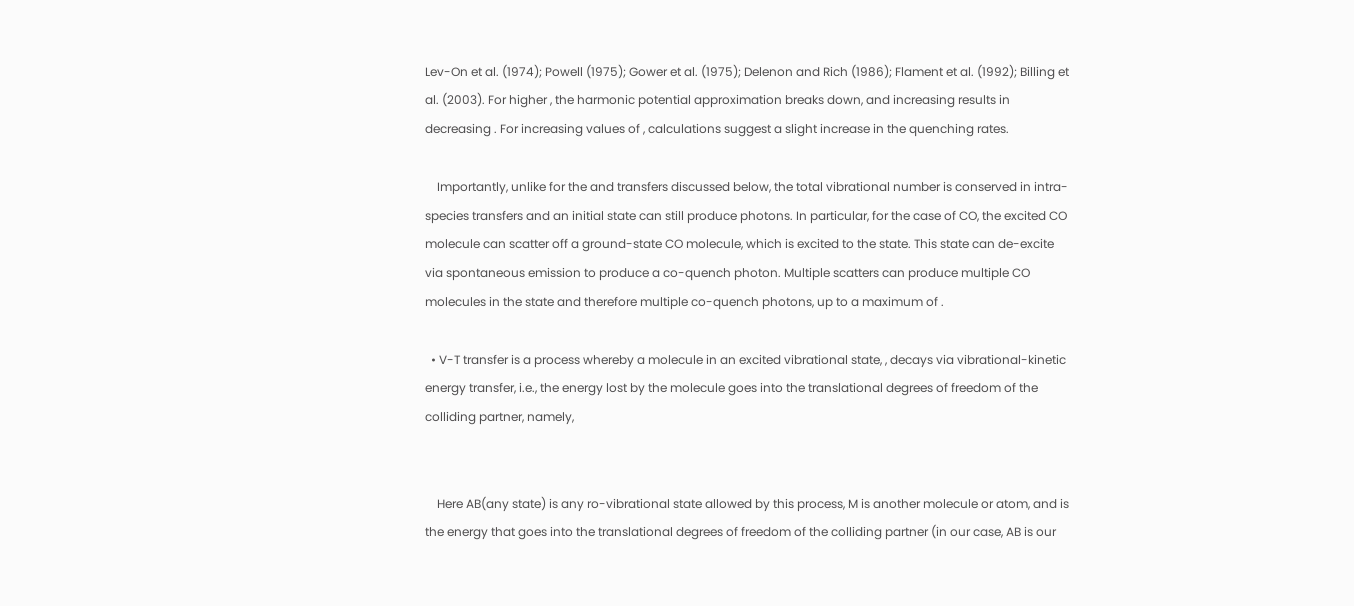Lev-On et al. (1974); Powell (1975); Gower et al. (1975); Delenon and Rich (1986); Flament et al. (1992); Billing et al. (2003). For higher , the harmonic potential approximation breaks down, and increasing results in decreasing . For increasing values of , calculations suggest a slight increase in the quenching rates.

    Importantly, unlike for the and transfers discussed below, the total vibrational number is conserved in intra-species transfers and an initial state can still produce photons. In particular, for the case of CO, the excited CO molecule can scatter off a ground-state CO molecule, which is excited to the state. This state can de-excite via spontaneous emission to produce a co-quench photon. Multiple scatters can produce multiple CO molecules in the state and therefore multiple co-quench photons, up to a maximum of .

  • V-T transfer is a process whereby a molecule in an excited vibrational state, , decays via vibrational-kinetic energy transfer, i.e., the energy lost by the molecule goes into the translational degrees of freedom of the colliding partner, namely,


    Here AB(any state) is any ro-vibrational state allowed by this process, M is another molecule or atom, and is the energy that goes into the translational degrees of freedom of the colliding partner (in our case, AB is our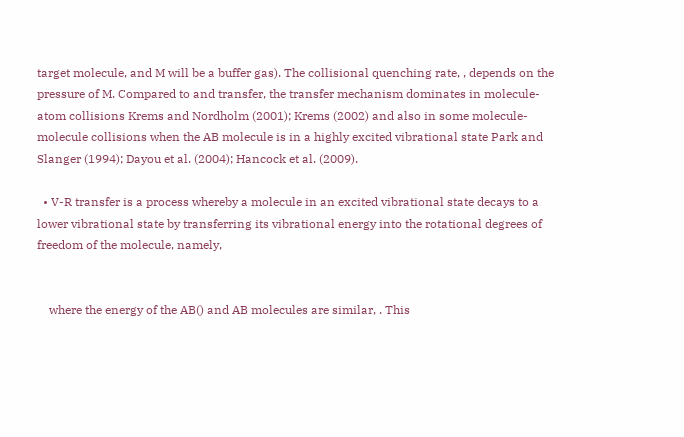target molecule, and M will be a buffer gas). The collisional quenching rate, , depends on the pressure of M. Compared to and transfer, the transfer mechanism dominates in molecule-atom collisions Krems and Nordholm (2001); Krems (2002) and also in some molecule-molecule collisions when the AB molecule is in a highly excited vibrational state Park and Slanger (1994); Dayou et al. (2004); Hancock et al. (2009).

  • V-R transfer is a process whereby a molecule in an excited vibrational state decays to a lower vibrational state by transferring its vibrational energy into the rotational degrees of freedom of the molecule, namely,


    where the energy of the AB() and AB molecules are similar, . This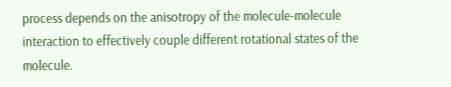process depends on the anisotropy of the molecule-molecule interaction to effectively couple different rotational states of the molecule.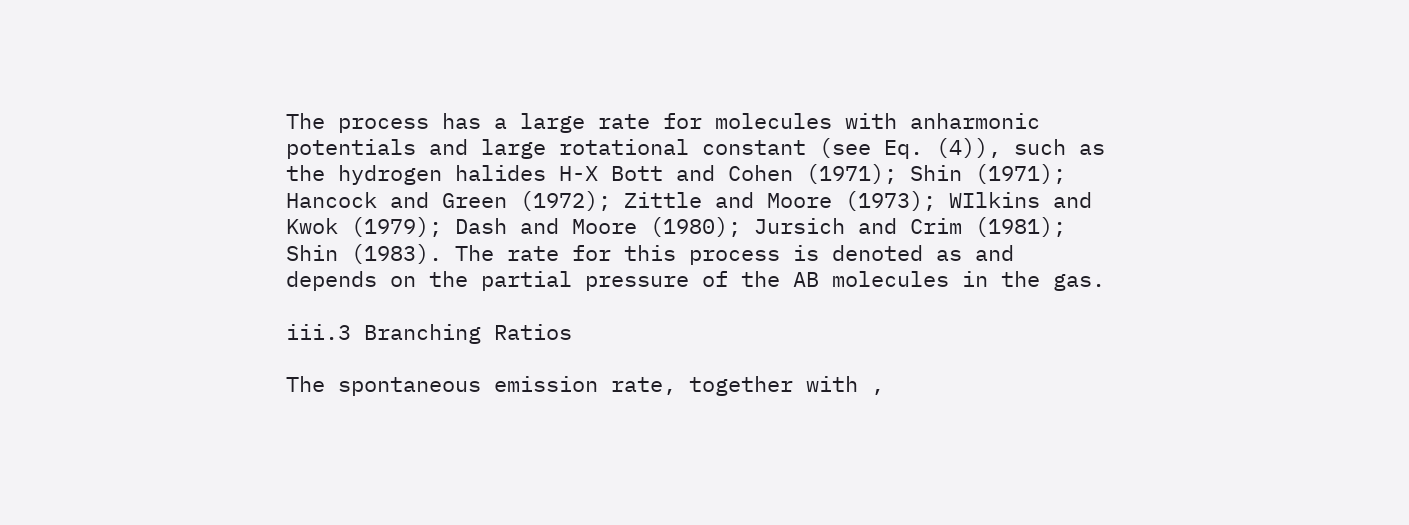The process has a large rate for molecules with anharmonic potentials and large rotational constant (see Eq. (4)), such as the hydrogen halides H-X Bott and Cohen (1971); Shin (1971); Hancock and Green (1972); Zittle and Moore (1973); WIlkins and Kwok (1979); Dash and Moore (1980); Jursich and Crim (1981); Shin (1983). The rate for this process is denoted as and depends on the partial pressure of the AB molecules in the gas.

iii.3 Branching Ratios

The spontaneous emission rate, together with ,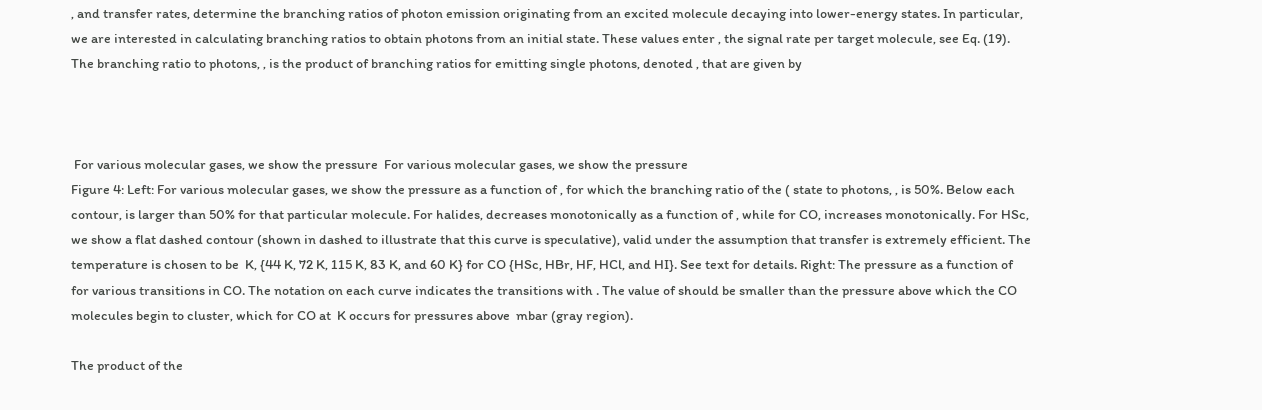, and transfer rates, determine the branching ratios of photon emission originating from an excited molecule decaying into lower-energy states. In particular, we are interested in calculating branching ratios to obtain photons from an initial state. These values enter , the signal rate per target molecule, see Eq. (19). The branching ratio to photons, , is the product of branching ratios for emitting single photons, denoted , that are given by



 For various molecular gases, we show the pressure  For various molecular gases, we show the pressure
Figure 4: Left: For various molecular gases, we show the pressure as a function of , for which the branching ratio of the ( state to photons, , is 50%. Below each contour, is larger than 50% for that particular molecule. For halides, decreases monotonically as a function of , while for CO, increases monotonically. For HSc, we show a flat dashed contour (shown in dashed to illustrate that this curve is speculative), valid under the assumption that transfer is extremely efficient. The temperature is chosen to be  K, {44 K, 72 K, 115 K, 83 K, and 60 K} for CO {HSc, HBr, HF, HCl, and HI}. See text for details. Right: The pressure as a function of for various transitions in CO. The notation on each curve indicates the transitions with . The value of should be smaller than the pressure above which the CO molecules begin to cluster, which for CO at  K occurs for pressures above  mbar (gray region).

The product of the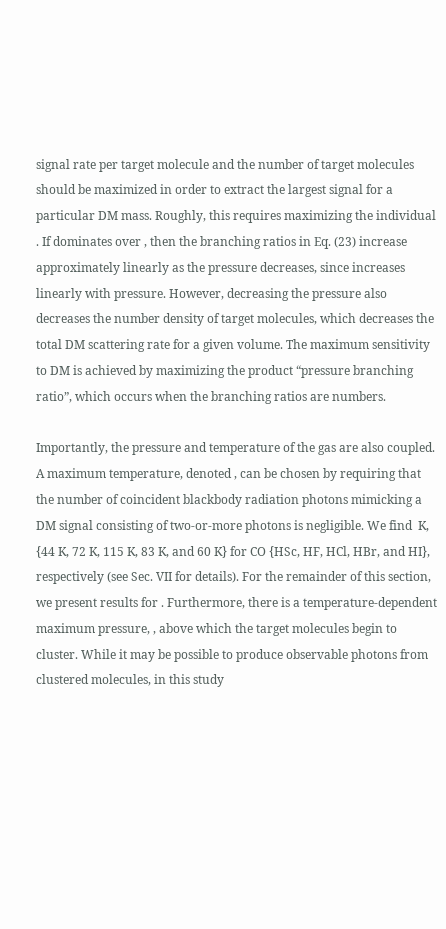signal rate per target molecule and the number of target molecules should be maximized in order to extract the largest signal for a particular DM mass. Roughly, this requires maximizing the individual . If dominates over , then the branching ratios in Eq. (23) increase approximately linearly as the pressure decreases, since increases linearly with pressure. However, decreasing the pressure also decreases the number density of target molecules, which decreases the total DM scattering rate for a given volume. The maximum sensitivity to DM is achieved by maximizing the product “pressure branching ratio”, which occurs when the branching ratios are numbers.

Importantly, the pressure and temperature of the gas are also coupled. A maximum temperature, denoted , can be chosen by requiring that the number of coincident blackbody radiation photons mimicking a DM signal consisting of two-or-more photons is negligible. We find  K, {44 K, 72 K, 115 K, 83 K, and 60 K} for CO {HSc, HF, HCl, HBr, and HI}, respectively (see Sec. VII for details). For the remainder of this section, we present results for . Furthermore, there is a temperature-dependent maximum pressure, , above which the target molecules begin to cluster. While it may be possible to produce observable photons from clustered molecules, in this study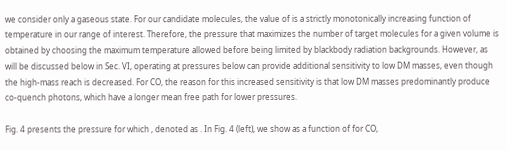we consider only a gaseous state. For our candidate molecules, the value of is a strictly monotonically increasing function of temperature in our range of interest. Therefore, the pressure that maximizes the number of target molecules for a given volume is obtained by choosing the maximum temperature allowed before being limited by blackbody radiation backgrounds. However, as will be discussed below in Sec. VI, operating at pressures below can provide additional sensitivity to low DM masses, even though the high-mass reach is decreased. For CO, the reason for this increased sensitivity is that low DM masses predominantly produce co-quench photons, which have a longer mean free path for lower pressures.

Fig. 4 presents the pressure for which , denoted as . In Fig. 4 (left), we show as a function of for CO,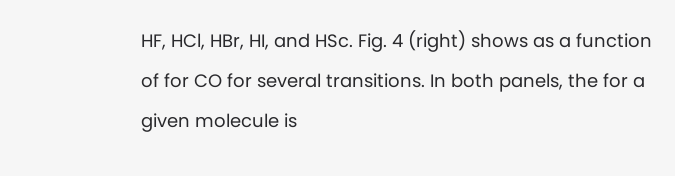HF, HCl, HBr, HI, and HSc. Fig. 4 (right) shows as a function of for CO for several transitions. In both panels, the for a given molecule is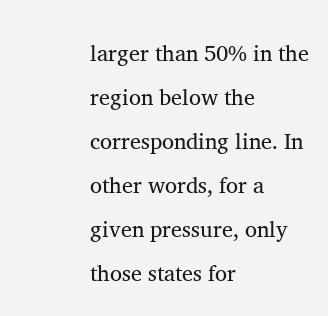larger than 50% in the region below the corresponding line. In other words, for a given pressure, only those states for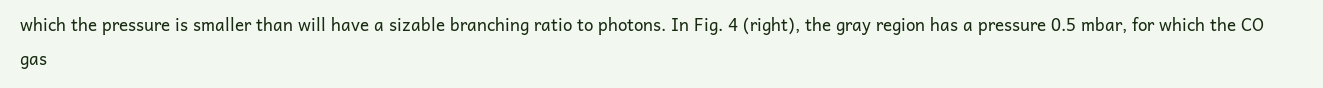which the pressure is smaller than will have a sizable branching ratio to photons. In Fig. 4 (right), the gray region has a pressure 0.5 mbar, for which the CO gas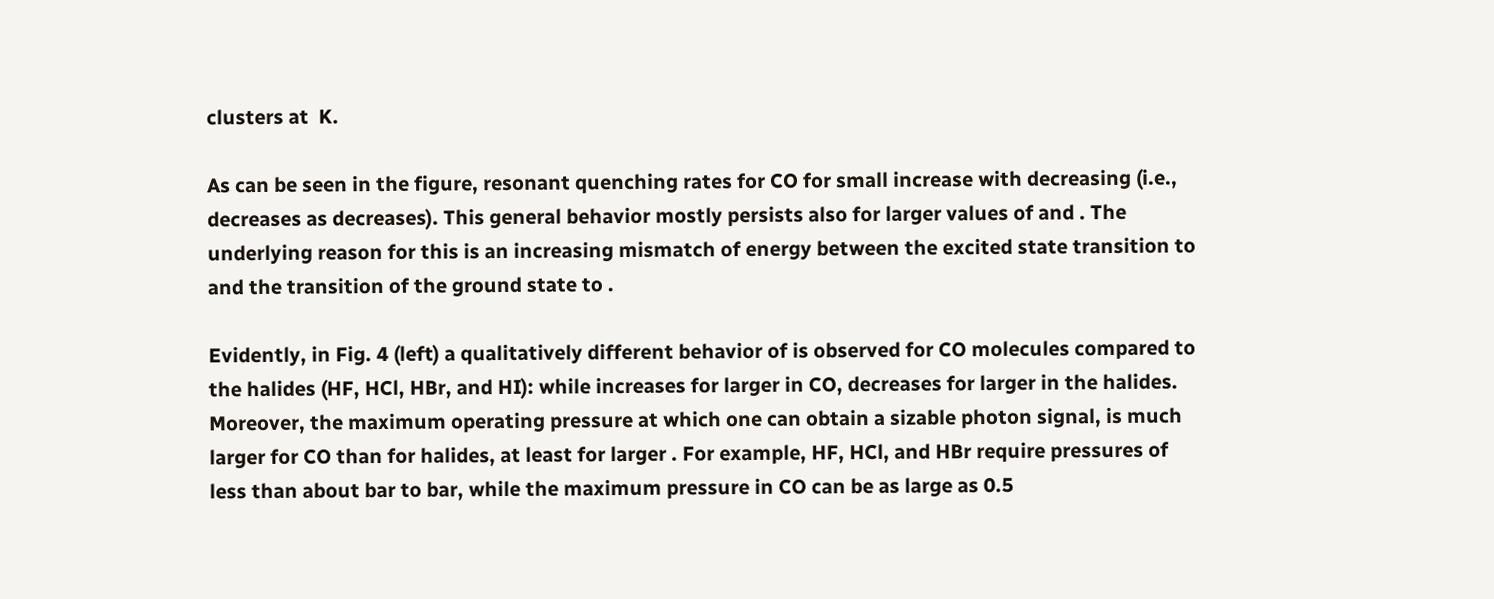clusters at  K.

As can be seen in the figure, resonant quenching rates for CO for small increase with decreasing (i.e., decreases as decreases). This general behavior mostly persists also for larger values of and . The underlying reason for this is an increasing mismatch of energy between the excited state transition to and the transition of the ground state to .

Evidently, in Fig. 4 (left) a qualitatively different behavior of is observed for CO molecules compared to the halides (HF, HCl, HBr, and HI): while increases for larger in CO, decreases for larger in the halides. Moreover, the maximum operating pressure at which one can obtain a sizable photon signal, is much larger for CO than for halides, at least for larger . For example, HF, HCl, and HBr require pressures of less than about bar to bar, while the maximum pressure in CO can be as large as 0.5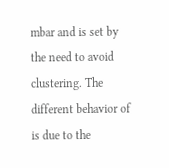mbar and is set by the need to avoid clustering. The different behavior of is due to the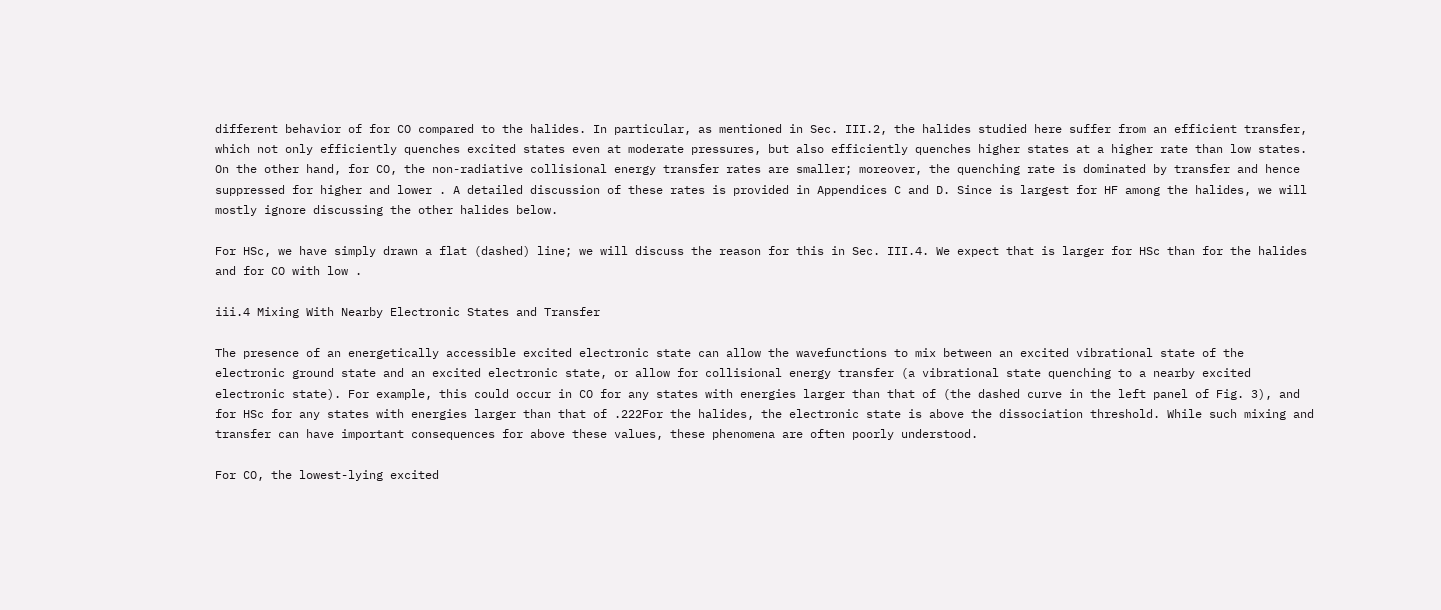different behavior of for CO compared to the halides. In particular, as mentioned in Sec. III.2, the halides studied here suffer from an efficient transfer, which not only efficiently quenches excited states even at moderate pressures, but also efficiently quenches higher states at a higher rate than low states. On the other hand, for CO, the non-radiative collisional energy transfer rates are smaller; moreover, the quenching rate is dominated by transfer and hence suppressed for higher and lower . A detailed discussion of these rates is provided in Appendices C and D. Since is largest for HF among the halides, we will mostly ignore discussing the other halides below.

For HSc, we have simply drawn a flat (dashed) line; we will discuss the reason for this in Sec. III.4. We expect that is larger for HSc than for the halides and for CO with low .

iii.4 Mixing With Nearby Electronic States and Transfer

The presence of an energetically accessible excited electronic state can allow the wavefunctions to mix between an excited vibrational state of the electronic ground state and an excited electronic state, or allow for collisional energy transfer (a vibrational state quenching to a nearby excited electronic state). For example, this could occur in CO for any states with energies larger than that of (the dashed curve in the left panel of Fig. 3), and for HSc for any states with energies larger than that of .222For the halides, the electronic state is above the dissociation threshold. While such mixing and transfer can have important consequences for above these values, these phenomena are often poorly understood.

For CO, the lowest-lying excited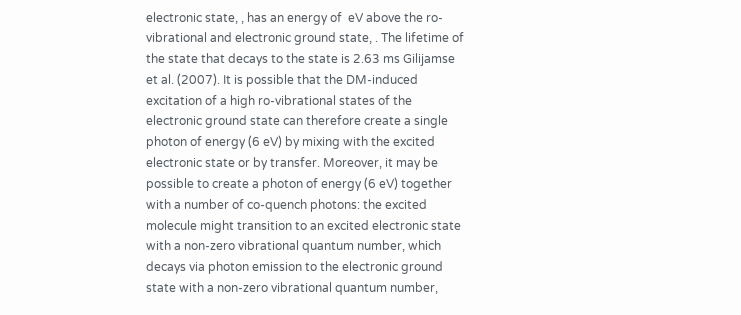electronic state, , has an energy of  eV above the ro-vibrational and electronic ground state, . The lifetime of the state that decays to the state is 2.63 ms Gilijamse et al. (2007). It is possible that the DM-induced excitation of a high ro-vibrational states of the electronic ground state can therefore create a single photon of energy (6 eV) by mixing with the excited electronic state or by transfer. Moreover, it may be possible to create a photon of energy (6 eV) together with a number of co-quench photons: the excited molecule might transition to an excited electronic state with a non-zero vibrational quantum number, which decays via photon emission to the electronic ground state with a non-zero vibrational quantum number,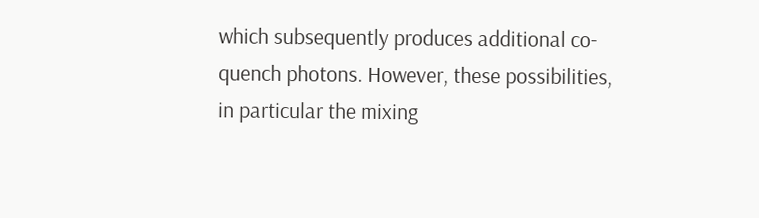which subsequently produces additional co-quench photons. However, these possibilities, in particular the mixing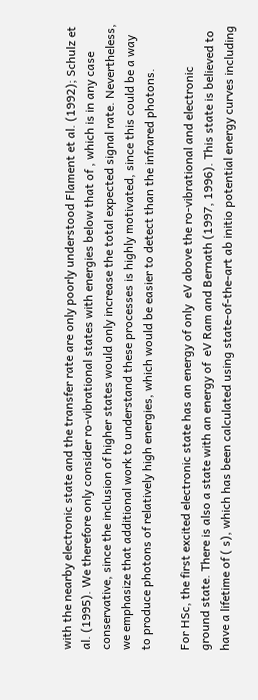with the nearby electronic state and the transfer rate are only poorly understood Flament et al. (1992); Schulz et al. (1995). We therefore only consider ro-vibrational states with energies below that of , which is in any case conservative, since the inclusion of higher states would only increase the total expected signal rate. Nevertheless, we emphasize that additional work to understand these processes is highly motivated, since this could be a way to produce photons of relatively high energies, which would be easier to detect than the infrared photons.

For HSc, the first excited electronic state has an energy of only  eV above the ro-vibrational and electronic ground state. There is also a state with an energy of  eV Ram and Bernath (1997, 1996). This state is believed to have a lifetime of ( s), which has been calculated using state-of-the-art ab initio potential energy curves including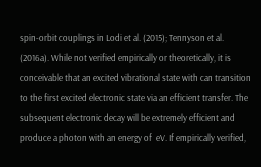spin-orbit couplings in Lodi et al. (2015); Tennyson et al. (2016a). While not verified empirically or theoretically, it is conceivable that an excited vibrational state with can transition to the first excited electronic state via an efficient transfer. The subsequent electronic decay will be extremely efficient and produce a photon with an energy of  eV. If empirically verified,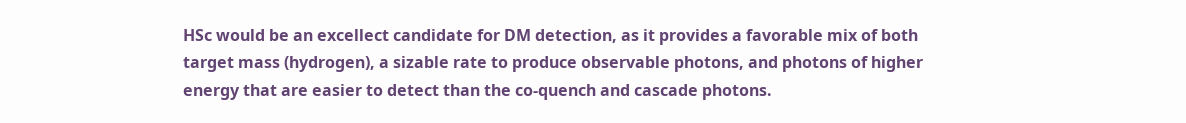HSc would be an excellect candidate for DM detection, as it provides a favorable mix of both target mass (hydrogen), a sizable rate to produce observable photons, and photons of higher energy that are easier to detect than the co-quench and cascade photons.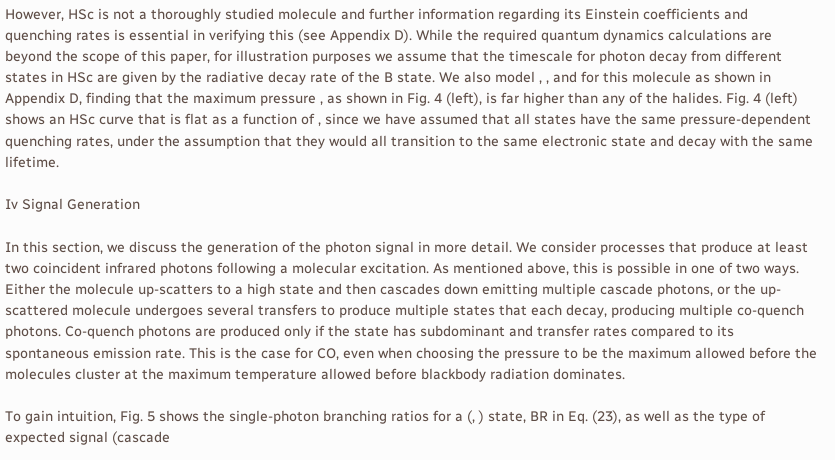However, HSc is not a thoroughly studied molecule and further information regarding its Einstein coefficients and quenching rates is essential in verifying this (see Appendix D). While the required quantum dynamics calculations are beyond the scope of this paper, for illustration purposes we assume that the timescale for photon decay from different states in HSc are given by the radiative decay rate of the B state. We also model , , and for this molecule as shown in Appendix D, finding that the maximum pressure , as shown in Fig. 4 (left), is far higher than any of the halides. Fig. 4 (left) shows an HSc curve that is flat as a function of , since we have assumed that all states have the same pressure-dependent quenching rates, under the assumption that they would all transition to the same electronic state and decay with the same lifetime.

Iv Signal Generation

In this section, we discuss the generation of the photon signal in more detail. We consider processes that produce at least two coincident infrared photons following a molecular excitation. As mentioned above, this is possible in one of two ways. Either the molecule up-scatters to a high state and then cascades down emitting multiple cascade photons, or the up-scattered molecule undergoes several transfers to produce multiple states that each decay, producing multiple co-quench photons. Co-quench photons are produced only if the state has subdominant and transfer rates compared to its spontaneous emission rate. This is the case for CO, even when choosing the pressure to be the maximum allowed before the molecules cluster at the maximum temperature allowed before blackbody radiation dominates.

To gain intuition, Fig. 5 shows the single-photon branching ratios for a (, ) state, BR in Eq. (23), as well as the type of expected signal (cascade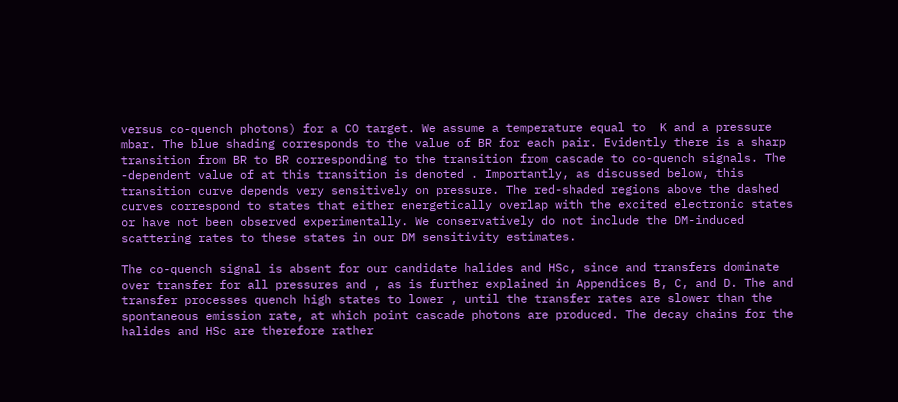versus co-quench photons) for a CO target. We assume a temperature equal to  K and a pressure  mbar. The blue shading corresponds to the value of BR for each pair. Evidently there is a sharp transition from BR to BR corresponding to the transition from cascade to co-quench signals. The -dependent value of at this transition is denoted . Importantly, as discussed below, this transition curve depends very sensitively on pressure. The red-shaded regions above the dashed curves correspond to states that either energetically overlap with the excited electronic states or have not been observed experimentally. We conservatively do not include the DM-induced scattering rates to these states in our DM sensitivity estimates.

The co-quench signal is absent for our candidate halides and HSc, since and transfers dominate over transfer for all pressures and , as is further explained in Appendices B, C, and D. The and transfer processes quench high states to lower , until the transfer rates are slower than the spontaneous emission rate, at which point cascade photons are produced. The decay chains for the halides and HSc are therefore rather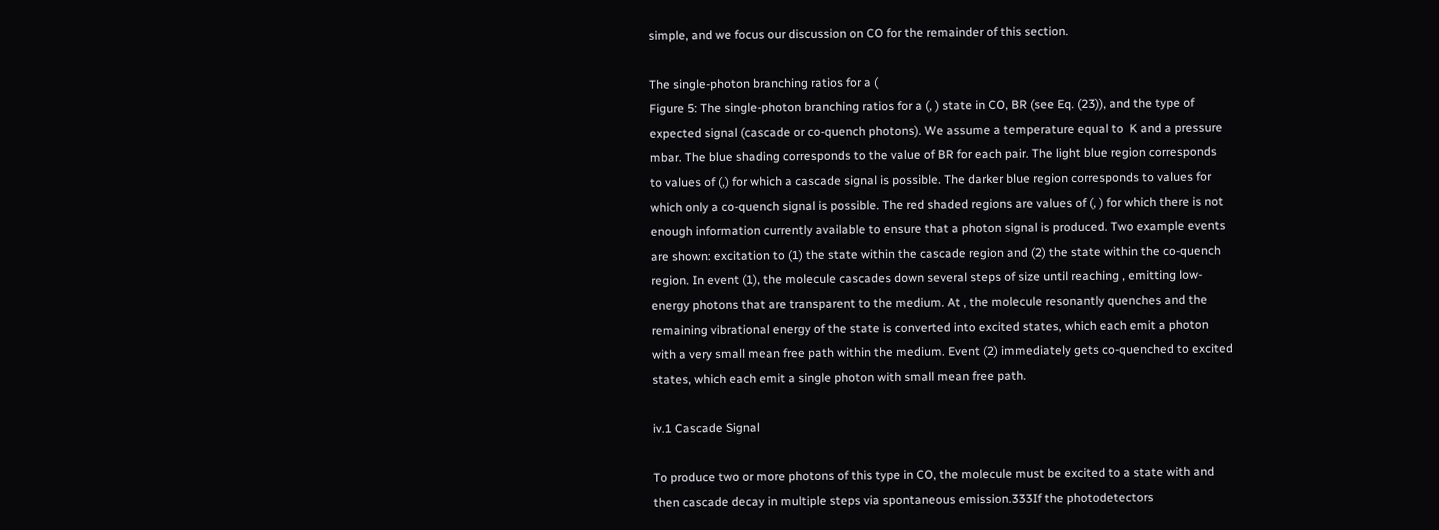simple, and we focus our discussion on CO for the remainder of this section.

The single-photon branching ratios for a (
Figure 5: The single-photon branching ratios for a (, ) state in CO, BR (see Eq. (23)), and the type of expected signal (cascade or co-quench photons). We assume a temperature equal to  K and a pressure  mbar. The blue shading corresponds to the value of BR for each pair. The light blue region corresponds to values of (,) for which a cascade signal is possible. The darker blue region corresponds to values for which only a co-quench signal is possible. The red shaded regions are values of (, ) for which there is not enough information currently available to ensure that a photon signal is produced. Two example events are shown: excitation to (1) the state within the cascade region and (2) the state within the co-quench region. In event (1), the molecule cascades down several steps of size until reaching , emitting low-energy photons that are transparent to the medium. At , the molecule resonantly quenches and the remaining vibrational energy of the state is converted into excited states, which each emit a photon with a very small mean free path within the medium. Event (2) immediately gets co-quenched to excited states, which each emit a single photon with small mean free path.

iv.1 Cascade Signal

To produce two or more photons of this type in CO, the molecule must be excited to a state with and then cascade decay in multiple steps via spontaneous emission.333If the photodetectors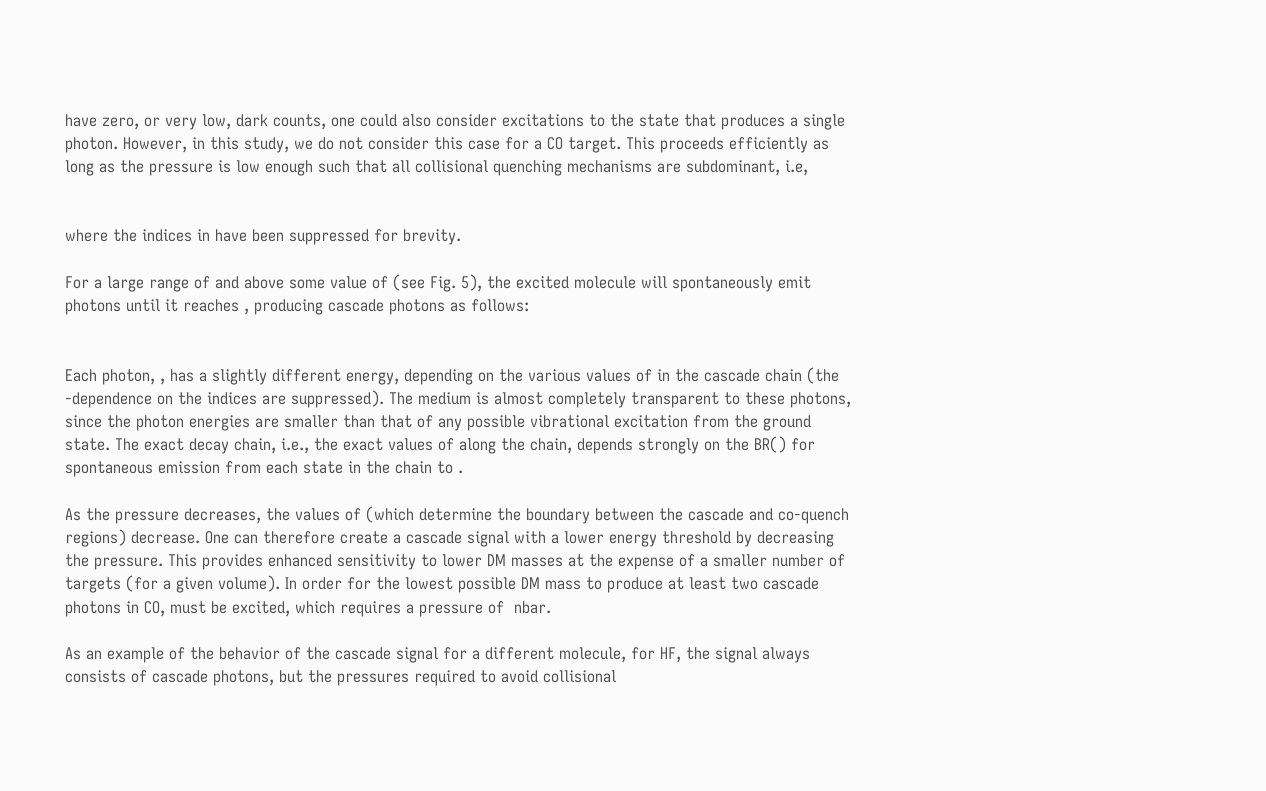have zero, or very low, dark counts, one could also consider excitations to the state that produces a single photon. However, in this study, we do not consider this case for a CO target. This proceeds efficiently as long as the pressure is low enough such that all collisional quenching mechanisms are subdominant, i.e,


where the indices in have been suppressed for brevity.

For a large range of and above some value of (see Fig. 5), the excited molecule will spontaneously emit photons until it reaches , producing cascade photons as follows:


Each photon, , has a slightly different energy, depending on the various values of in the cascade chain (the -dependence on the indices are suppressed). The medium is almost completely transparent to these photons, since the photon energies are smaller than that of any possible vibrational excitation from the ground state. The exact decay chain, i.e., the exact values of along the chain, depends strongly on the BR() for spontaneous emission from each state in the chain to .

As the pressure decreases, the values of (which determine the boundary between the cascade and co-quench regions) decrease. One can therefore create a cascade signal with a lower energy threshold by decreasing the pressure. This provides enhanced sensitivity to lower DM masses at the expense of a smaller number of targets (for a given volume). In order for the lowest possible DM mass to produce at least two cascade photons in CO, must be excited, which requires a pressure of  nbar.

As an example of the behavior of the cascade signal for a different molecule, for HF, the signal always consists of cascade photons, but the pressures required to avoid collisional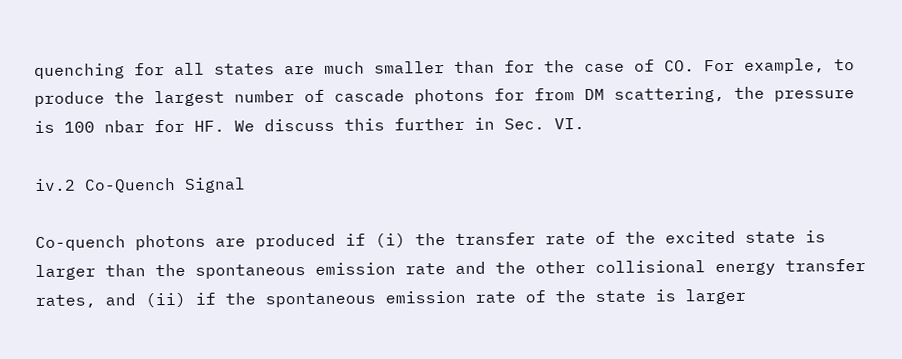quenching for all states are much smaller than for the case of CO. For example, to produce the largest number of cascade photons for from DM scattering, the pressure is 100 nbar for HF. We discuss this further in Sec. VI.

iv.2 Co-Quench Signal

Co-quench photons are produced if (i) the transfer rate of the excited state is larger than the spontaneous emission rate and the other collisional energy transfer rates, and (ii) if the spontaneous emission rate of the state is larger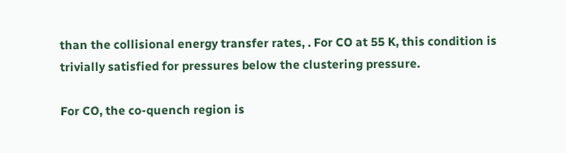than the collisional energy transfer rates, . For CO at 55 K, this condition is trivially satisfied for pressures below the clustering pressure.

For CO, the co-quench region is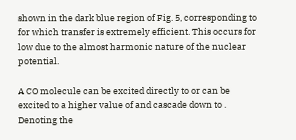shown in the dark blue region of Fig. 5, corresponding to for which transfer is extremely efficient. This occurs for low due to the almost harmonic nature of the nuclear potential.

A CO molecule can be excited directly to or can be excited to a higher value of and cascade down to . Denoting the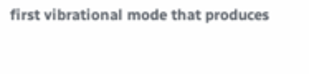first vibrational mode that produces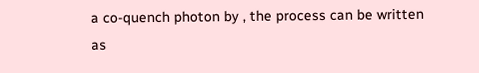a co-quench photon by , the process can be written as